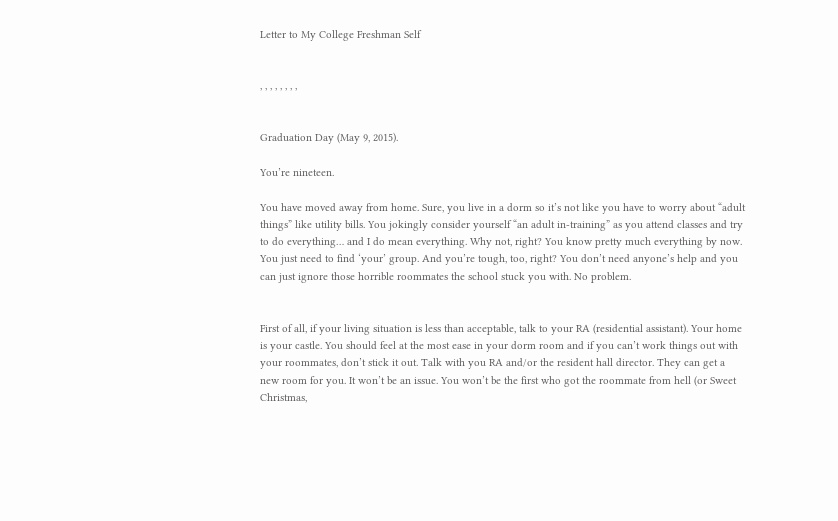Letter to My College Freshman Self


, , , , , , , ,


Graduation Day (May 9, 2015).

You’re nineteen.

You have moved away from home. Sure, you live in a dorm so it’s not like you have to worry about “adult things” like utility bills. You jokingly consider yourself “an adult in-training” as you attend classes and try to do everything… and I do mean everything. Why not, right? You know pretty much everything by now. You just need to find ‘your’ group. And you’re tough, too, right? You don’t need anyone’s help and you can just ignore those horrible roommates the school stuck you with. No problem.


First of all, if your living situation is less than acceptable, talk to your RA (residential assistant). Your home is your castle. You should feel at the most ease in your dorm room and if you can’t work things out with your roommates, don’t stick it out. Talk with you RA and/or the resident hall director. They can get a new room for you. It won’t be an issue. You won’t be the first who got the roommate from hell (or Sweet Christmas,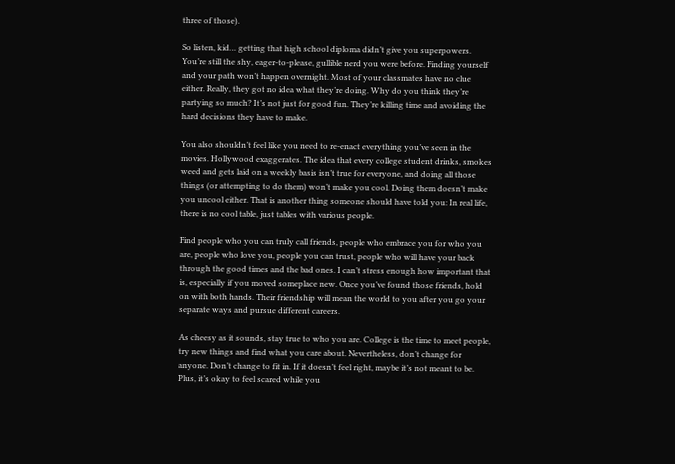three of those).

So listen, kid… getting that high school diploma didn’t give you superpowers. You’re still the shy, eager-to-please, gullible nerd you were before. Finding yourself and your path won’t happen overnight. Most of your classmates have no clue either. Really, they got no idea what they’re doing. Why do you think they’re partying so much? It’s not just for good fun. They’re killing time and avoiding the hard decisions they have to make.

You also shouldn’t feel like you need to re-enact everything you’ve seen in the movies. Hollywood exaggerates. The idea that every college student drinks, smokes weed and gets laid on a weekly basis isn’t true for everyone, and doing all those things (or attempting to do them) won’t make you cool. Doing them doesn’t make you uncool either. That is another thing someone should have told you: In real life, there is no cool table, just tables with various people.

Find people who you can truly call friends, people who embrace you for who you are, people who love you, people you can trust, people who will have your back through the good times and the bad ones. I can’t stress enough how important that is, especially if you moved someplace new. Once you’ve found those friends, hold on with both hands. Their friendship will mean the world to you after you go your separate ways and pursue different careers.

As cheesy as it sounds, stay true to who you are. College is the time to meet people, try new things and find what you care about. Nevertheless, don’t change for anyone. Don’t change to fit in. If it doesn’t feel right, maybe it’s not meant to be. Plus, it’s okay to feel scared while you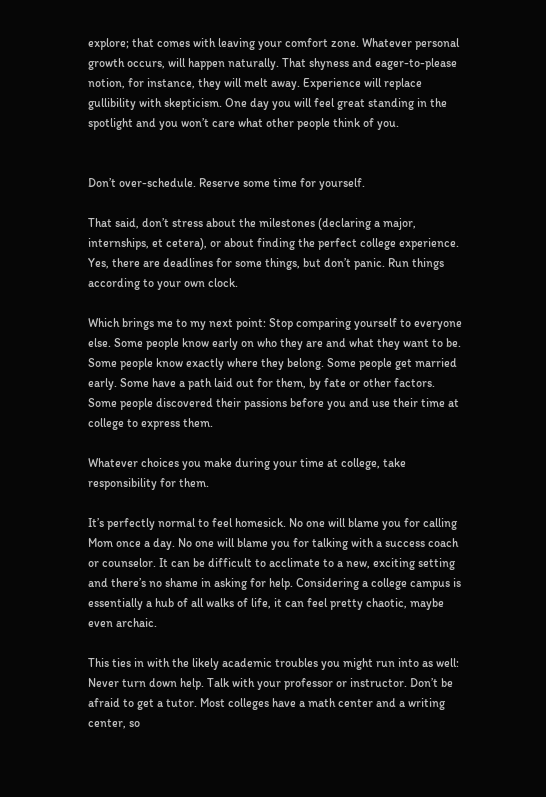explore; that comes with leaving your comfort zone. Whatever personal growth occurs, will happen naturally. That shyness and eager-to-please notion, for instance, they will melt away. Experience will replace gullibility with skepticism. One day you will feel great standing in the spotlight and you won’t care what other people think of you.


Don’t over-schedule. Reserve some time for yourself.

That said, don’t stress about the milestones (declaring a major, internships, et cetera), or about finding the perfect college experience. Yes, there are deadlines for some things, but don’t panic. Run things according to your own clock.

Which brings me to my next point: Stop comparing yourself to everyone else. Some people know early on who they are and what they want to be. Some people know exactly where they belong. Some people get married early. Some have a path laid out for them, by fate or other factors. Some people discovered their passions before you and use their time at college to express them.

Whatever choices you make during your time at college, take responsibility for them.

It’s perfectly normal to feel homesick. No one will blame you for calling Mom once a day. No one will blame you for talking with a success coach or counselor. It can be difficult to acclimate to a new, exciting setting and there’s no shame in asking for help. Considering a college campus is essentially a hub of all walks of life, it can feel pretty chaotic, maybe even archaic.

This ties in with the likely academic troubles you might run into as well: Never turn down help. Talk with your professor or instructor. Don’t be afraid to get a tutor. Most colleges have a math center and a writing center, so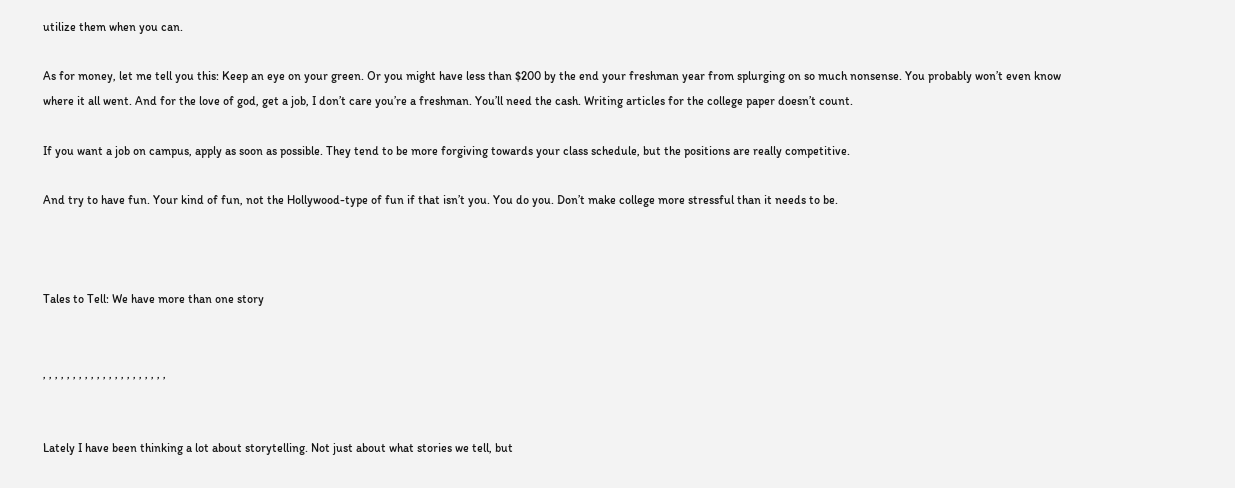utilize them when you can.

As for money, let me tell you this: Keep an eye on your green. Or you might have less than $200 by the end your freshman year from splurging on so much nonsense. You probably won’t even know where it all went. And for the love of god, get a job, I don’t care you’re a freshman. You’ll need the cash. Writing articles for the college paper doesn’t count.

If you want a job on campus, apply as soon as possible. They tend to be more forgiving towards your class schedule, but the positions are really competitive.

And try to have fun. Your kind of fun, not the Hollywood-type of fun if that isn’t you. You do you. Don’t make college more stressful than it needs to be.



Tales to Tell: We have more than one story


, , , , , , , , , , , , , , , , , , , , ,


Lately I have been thinking a lot about storytelling. Not just about what stories we tell, but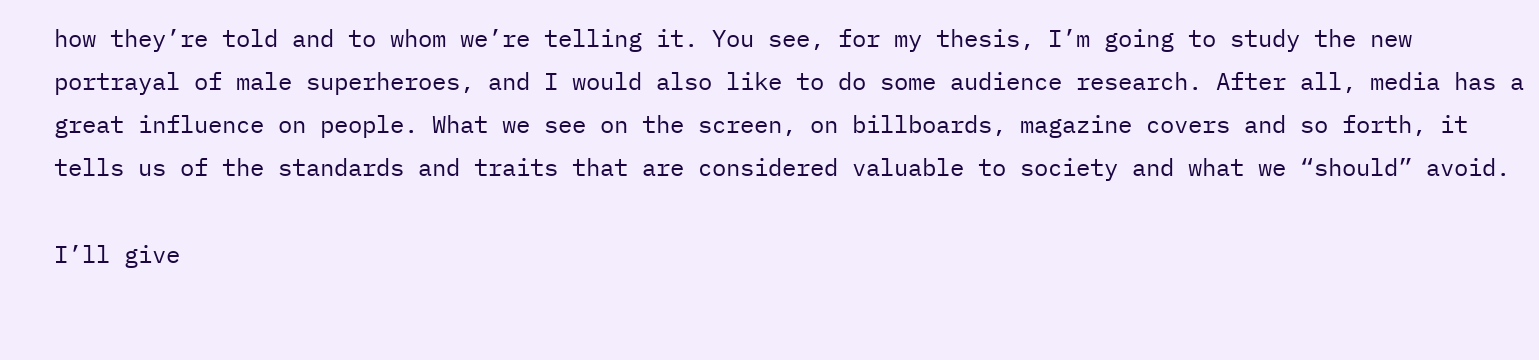how they’re told and to whom we’re telling it. You see, for my thesis, I’m going to study the new portrayal of male superheroes, and I would also like to do some audience research. After all, media has a great influence on people. What we see on the screen, on billboards, magazine covers and so forth, it tells us of the standards and traits that are considered valuable to society and what we “should” avoid.

I’ll give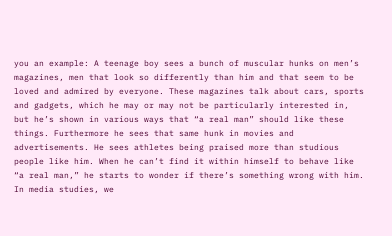you an example: A teenage boy sees a bunch of muscular hunks on men’s magazines, men that look so differently than him and that seem to be loved and admired by everyone. These magazines talk about cars, sports and gadgets, which he may or may not be particularly interested in, but he’s shown in various ways that “a real man” should like these things. Furthermore he sees that same hunk in movies and advertisements. He sees athletes being praised more than studious people like him. When he can’t find it within himself to behave like “a real man,” he starts to wonder if there’s something wrong with him. In media studies, we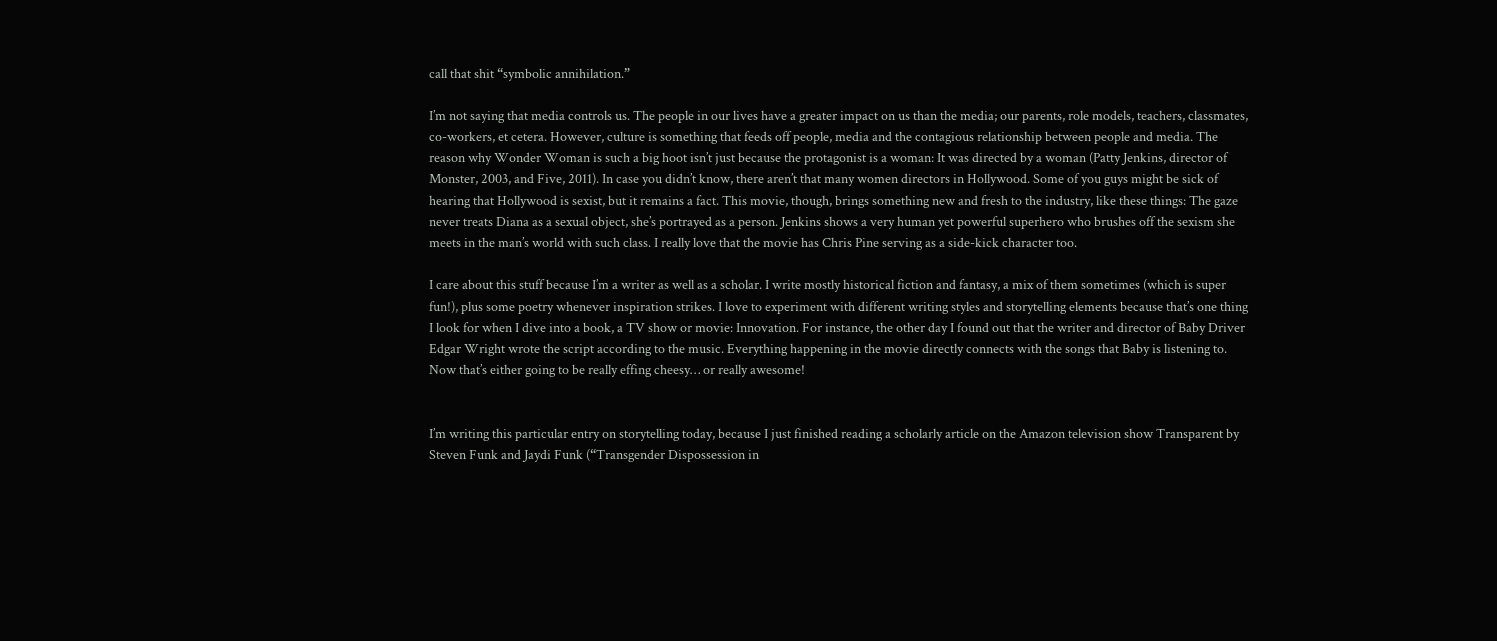call that shit “symbolic annihilation.”

I’m not saying that media controls us. The people in our lives have a greater impact on us than the media; our parents, role models, teachers, classmates, co-workers, et cetera. However, culture is something that feeds off people, media and the contagious relationship between people and media. The reason why Wonder Woman is such a big hoot isn’t just because the protagonist is a woman: It was directed by a woman (Patty Jenkins, director of Monster, 2003, and Five, 2011). In case you didn’t know, there aren’t that many women directors in Hollywood. Some of you guys might be sick of hearing that Hollywood is sexist, but it remains a fact. This movie, though, brings something new and fresh to the industry, like these things: The gaze never treats Diana as a sexual object, she’s portrayed as a person. Jenkins shows a very human yet powerful superhero who brushes off the sexism she meets in the man’s world with such class. I really love that the movie has Chris Pine serving as a side-kick character too.

I care about this stuff because I’m a writer as well as a scholar. I write mostly historical fiction and fantasy, a mix of them sometimes (which is super fun!), plus some poetry whenever inspiration strikes. I love to experiment with different writing styles and storytelling elements because that’s one thing I look for when I dive into a book, a TV show or movie: Innovation. For instance, the other day I found out that the writer and director of Baby Driver Edgar Wright wrote the script according to the music. Everything happening in the movie directly connects with the songs that Baby is listening to. Now that’s either going to be really effing cheesy… or really awesome!


I’m writing this particular entry on storytelling today, because I just finished reading a scholarly article on the Amazon television show Transparent by Steven Funk and Jaydi Funk (“Transgender Dispossession in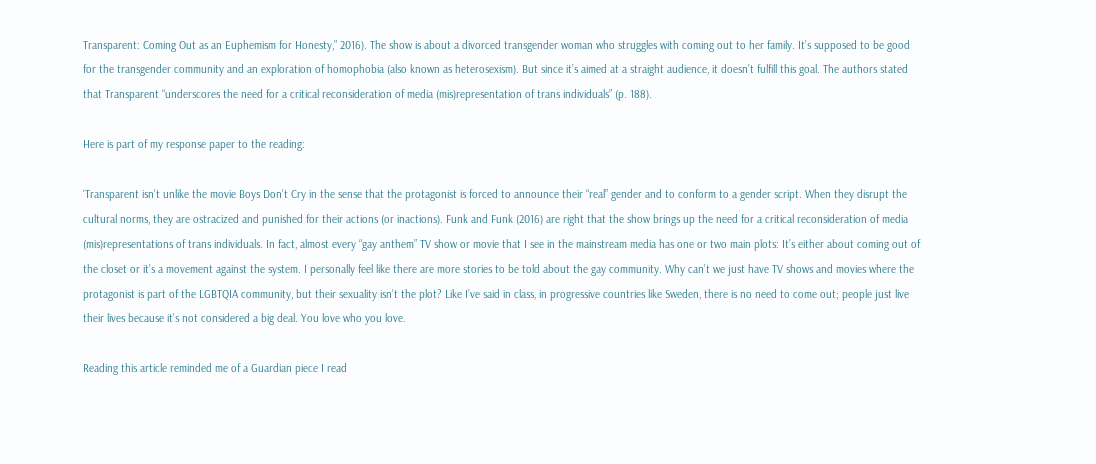Transparent: Coming Out as an Euphemism for Honesty,” 2016). The show is about a divorced transgender woman who struggles with coming out to her family. It’s supposed to be good for the transgender community and an exploration of homophobia (also known as heterosexism). But since it’s aimed at a straight audience, it doesn’t fulfill this goal. The authors stated that Transparent “underscores the need for a critical reconsideration of media (mis)representation of trans individuals” (p. 188).

Here is part of my response paper to the reading:

‘Transparent isn’t unlike the movie Boys Don’t Cry in the sense that the protagonist is forced to announce their “real” gender and to conform to a gender script. When they disrupt the cultural norms, they are ostracized and punished for their actions (or inactions). Funk and Funk (2016) are right that the show brings up the need for a critical reconsideration of media (mis)representations of trans individuals. In fact, almost every “gay anthem” TV show or movie that I see in the mainstream media has one or two main plots: It’s either about coming out of the closet or it’s a movement against the system. I personally feel like there are more stories to be told about the gay community. Why can’t we just have TV shows and movies where the protagonist is part of the LGBTQIA community, but their sexuality isn’t the plot? Like I’ve said in class, in progressive countries like Sweden, there is no need to come out; people just live their lives because it’s not considered a big deal. You love who you love.

Reading this article reminded me of a Guardian piece I read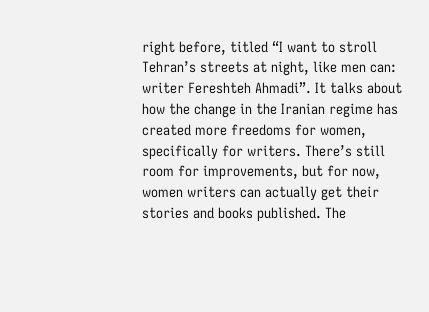right before, titled “I want to stroll Tehran’s streets at night, like men can: writer Fereshteh Ahmadi”. It talks about how the change in the Iranian regime has created more freedoms for women, specifically for writers. There’s still room for improvements, but for now, women writers can actually get their stories and books published. The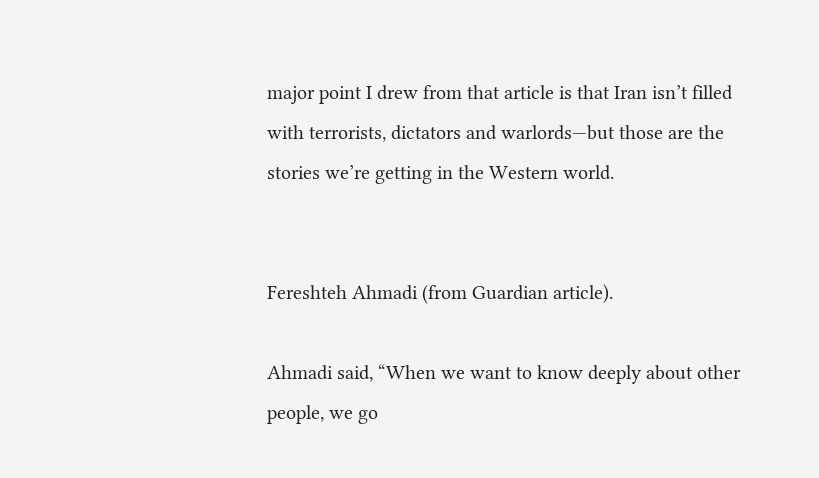major point I drew from that article is that Iran isn’t filled with terrorists, dictators and warlords—but those are the stories we’re getting in the Western world.


Fereshteh Ahmadi (from Guardian article).

Ahmadi said, “When we want to know deeply about other people, we go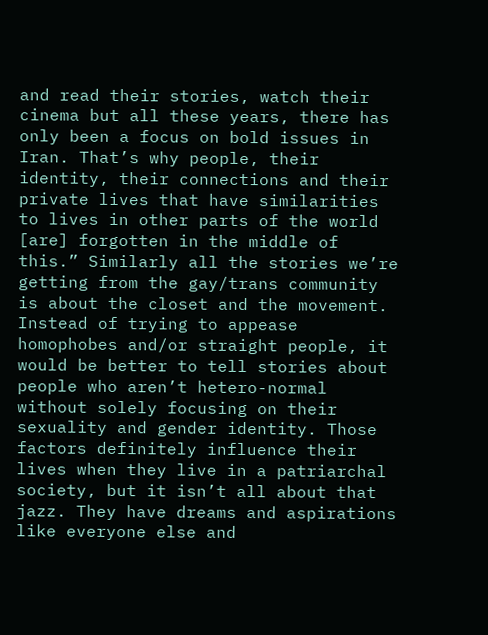and read their stories, watch their cinema but all these years, there has only been a focus on bold issues in Iran. That’s why people, their identity, their connections and their private lives that have similarities to lives in other parts of the world [are] forgotten in the middle of this.” Similarly all the stories we’re getting from the gay/trans community is about the closet and the movement. Instead of trying to appease homophobes and/or straight people, it would be better to tell stories about people who aren’t hetero-normal without solely focusing on their sexuality and gender identity. Those factors definitely influence their lives when they live in a patriarchal society, but it isn’t all about that jazz. They have dreams and aspirations like everyone else and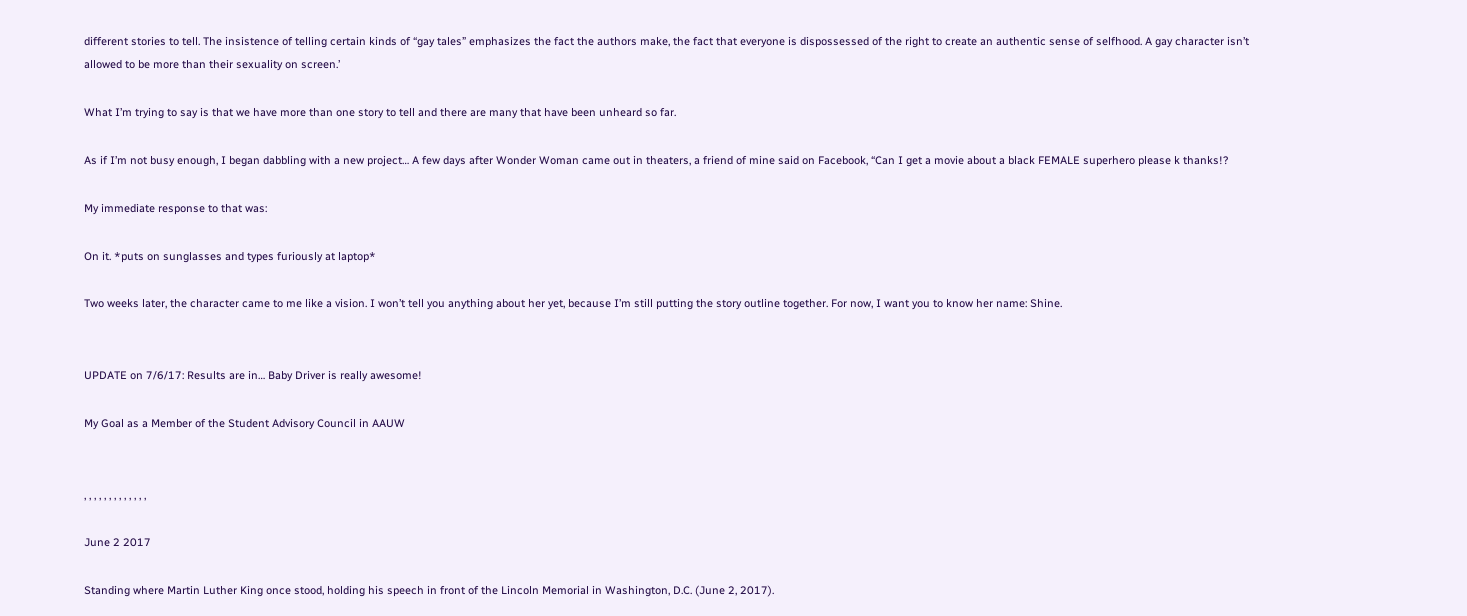different stories to tell. The insistence of telling certain kinds of “gay tales” emphasizes the fact the authors make, the fact that everyone is dispossessed of the right to create an authentic sense of selfhood. A gay character isn’t allowed to be more than their sexuality on screen.’

What I’m trying to say is that we have more than one story to tell and there are many that have been unheard so far.

As if I’m not busy enough, I began dabbling with a new project… A few days after Wonder Woman came out in theaters, a friend of mine said on Facebook, “Can I get a movie about a black FEMALE superhero please k thanks!?

My immediate response to that was:

On it. *puts on sunglasses and types furiously at laptop*

Two weeks later, the character came to me like a vision. I won’t tell you anything about her yet, because I’m still putting the story outline together. For now, I want you to know her name: Shine.


UPDATE on 7/6/17: Results are in… Baby Driver is really awesome!

My Goal as a Member of the Student Advisory Council in AAUW


, , , , , , , , , , , , ,

June 2 2017

Standing where Martin Luther King once stood, holding his speech in front of the Lincoln Memorial in Washington, D.C. (June 2, 2017).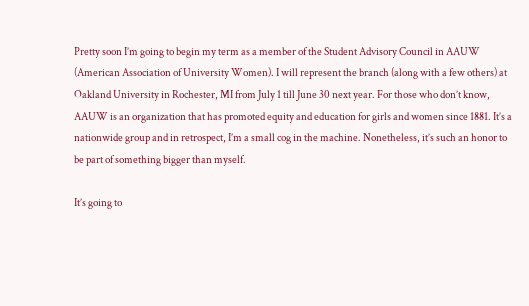Pretty soon I’m going to begin my term as a member of the Student Advisory Council in AAUW (American Association of University Women). I will represent the branch (along with a few others) at Oakland University in Rochester, MI from July 1 till June 30 next year. For those who don’t know, AAUW is an organization that has promoted equity and education for girls and women since 1881. It’s a nationwide group and in retrospect, I’m a small cog in the machine. Nonetheless, it’s such an honor to be part of something bigger than myself.

It’s going to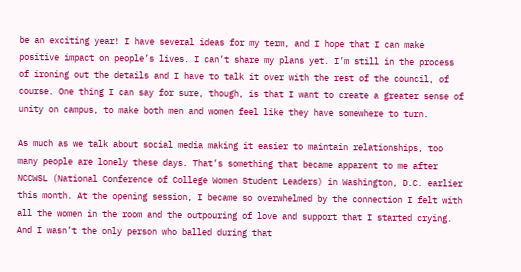be an exciting year! I have several ideas for my term, and I hope that I can make positive impact on people’s lives. I can’t share my plans yet. I’m still in the process of ironing out the details and I have to talk it over with the rest of the council, of course. One thing I can say for sure, though, is that I want to create a greater sense of unity on campus, to make both men and women feel like they have somewhere to turn.

As much as we talk about social media making it easier to maintain relationships, too many people are lonely these days. That’s something that became apparent to me after NCCWSL (National Conference of College Women Student Leaders) in Washington, D.C. earlier this month. At the opening session, I became so overwhelmed by the connection I felt with all the women in the room and the outpouring of love and support that I started crying. And I wasn’t the only person who balled during that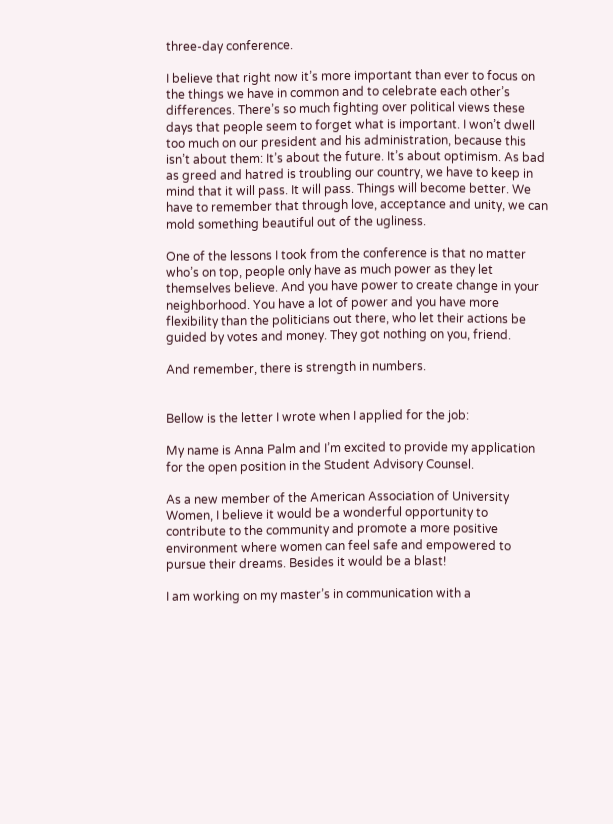three-day conference.

I believe that right now it’s more important than ever to focus on the things we have in common and to celebrate each other’s differences. There’s so much fighting over political views these days that people seem to forget what is important. I won’t dwell too much on our president and his administration, because this isn’t about them: It’s about the future. It’s about optimism. As bad as greed and hatred is troubling our country, we have to keep in mind that it will pass. It will pass. Things will become better. We have to remember that through love, acceptance and unity, we can mold something beautiful out of the ugliness.

One of the lessons I took from the conference is that no matter who’s on top, people only have as much power as they let themselves believe. And you have power to create change in your neighborhood. You have a lot of power and you have more flexibility than the politicians out there, who let their actions be guided by votes and money. They got nothing on you, friend.

And remember, there is strength in numbers.


Bellow is the letter I wrote when I applied for the job:

My name is Anna Palm and I’m excited to provide my application for the open position in the Student Advisory Counsel.

As a new member of the American Association of University Women, I believe it would be a wonderful opportunity to contribute to the community and promote a more positive environment where women can feel safe and empowered to pursue their dreams. Besides it would be a blast!

I am working on my master’s in communication with a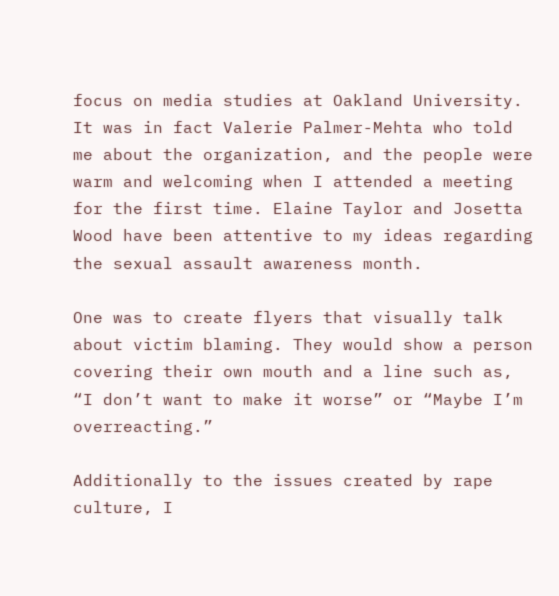focus on media studies at Oakland University. It was in fact Valerie Palmer-Mehta who told me about the organization, and the people were warm and welcoming when I attended a meeting for the first time. Elaine Taylor and Josetta Wood have been attentive to my ideas regarding the sexual assault awareness month.

One was to create flyers that visually talk about victim blaming. They would show a person covering their own mouth and a line such as, “I don’t want to make it worse” or “Maybe I’m overreacting.”

Additionally to the issues created by rape culture, I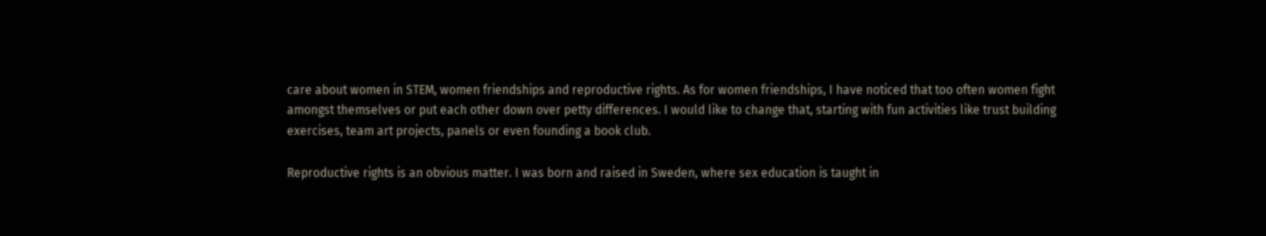care about women in STEM, women friendships and reproductive rights. As for women friendships, I have noticed that too often women fight amongst themselves or put each other down over petty differences. I would like to change that, starting with fun activities like trust building exercises, team art projects, panels or even founding a book club.

Reproductive rights is an obvious matter. I was born and raised in Sweden, where sex education is taught in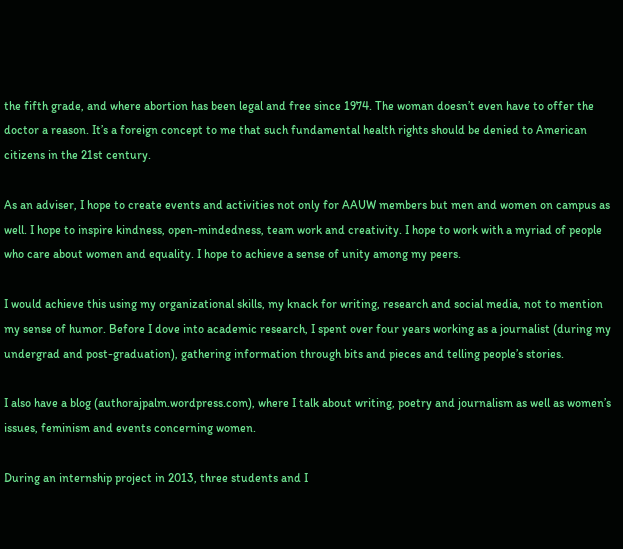the fifth grade, and where abortion has been legal and free since 1974. The woman doesn’t even have to offer the doctor a reason. It’s a foreign concept to me that such fundamental health rights should be denied to American citizens in the 21st century.

As an adviser, I hope to create events and activities not only for AAUW members but men and women on campus as well. I hope to inspire kindness, open-mindedness, team work and creativity. I hope to work with a myriad of people who care about women and equality. I hope to achieve a sense of unity among my peers.

I would achieve this using my organizational skills, my knack for writing, research and social media, not to mention my sense of humor. Before I dove into academic research, I spent over four years working as a journalist (during my undergrad and post-graduation), gathering information through bits and pieces and telling people’s stories.

I also have a blog (authorajpalm.wordpress.com), where I talk about writing, poetry and journalism as well as women’s issues, feminism and events concerning women.

During an internship project in 2013, three students and I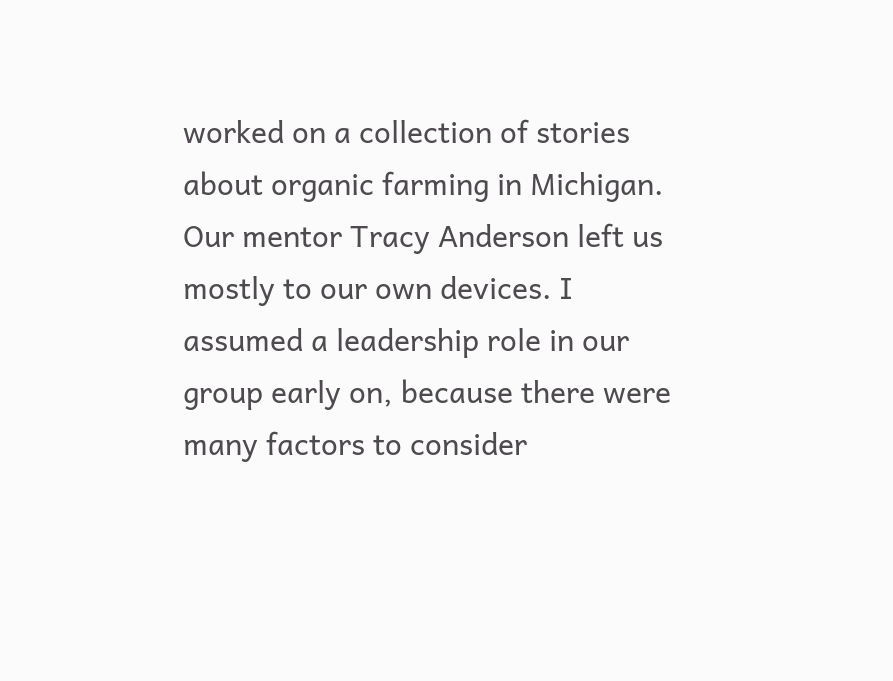worked on a collection of stories about organic farming in Michigan. Our mentor Tracy Anderson left us mostly to our own devices. I assumed a leadership role in our group early on, because there were many factors to consider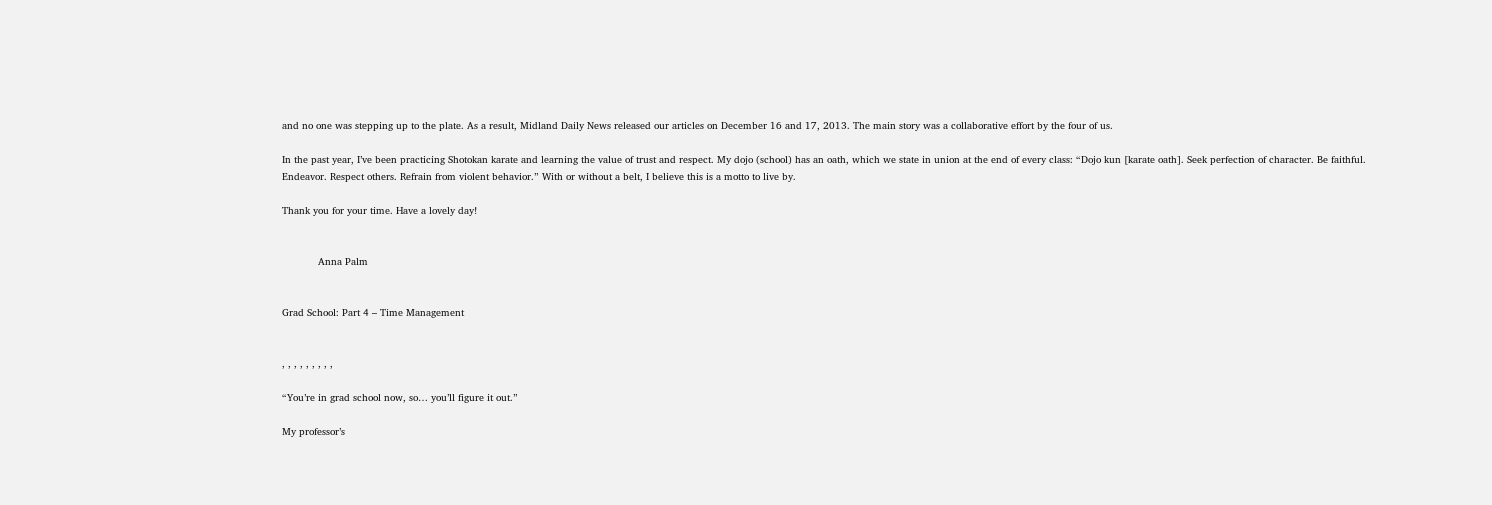and no one was stepping up to the plate. As a result, Midland Daily News released our articles on December 16 and 17, 2013. The main story was a collaborative effort by the four of us.

In the past year, I’ve been practicing Shotokan karate and learning the value of trust and respect. My dojo (school) has an oath, which we state in union at the end of every class: “Dojo kun [karate oath]. Seek perfection of character. Be faithful. Endeavor. Respect others. Refrain from violent behavior.” With or without a belt, I believe this is a motto to live by.

Thank you for your time. Have a lovely day!


            Anna Palm


Grad School: Part 4 – Time Management


, , , , , , , , ,

“You’re in grad school now, so… you’ll figure it out.”

My professor’s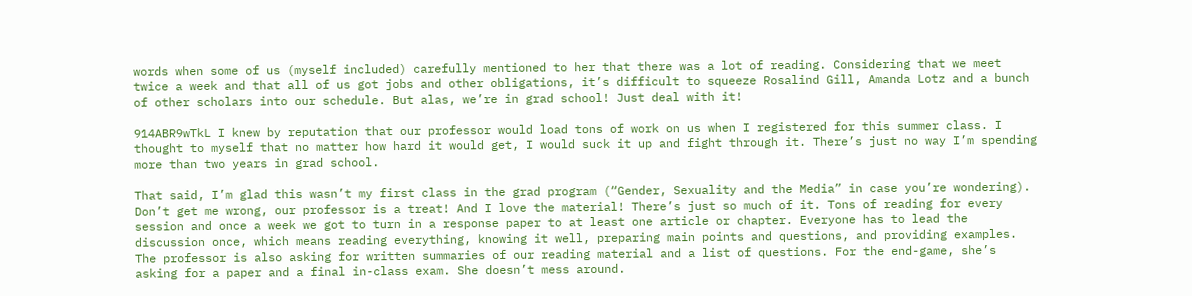words when some of us (myself included) carefully mentioned to her that there was a lot of reading. Considering that we meet twice a week and that all of us got jobs and other obligations, it’s difficult to squeeze Rosalind Gill, Amanda Lotz and a bunch of other scholars into our schedule. But alas, we’re in grad school! Just deal with it!

914ABR9wTkL I knew by reputation that our professor would load tons of work on us when I registered for this summer class. I thought to myself that no matter how hard it would get, I would suck it up and fight through it. There’s just no way I’m spending more than two years in grad school.

That said, I’m glad this wasn’t my first class in the grad program (“Gender, Sexuality and the Media” in case you’re wondering). Don’t get me wrong, our professor is a treat! And I love the material! There’s just so much of it. Tons of reading for every session and once a week we got to turn in a response paper to at least one article or chapter. Everyone has to lead the discussion once, which means reading everything, knowing it well, preparing main points and questions, and providing examples. The professor is also asking for written summaries of our reading material and a list of questions. For the end-game, she’s asking for a paper and a final in-class exam. She doesn’t mess around.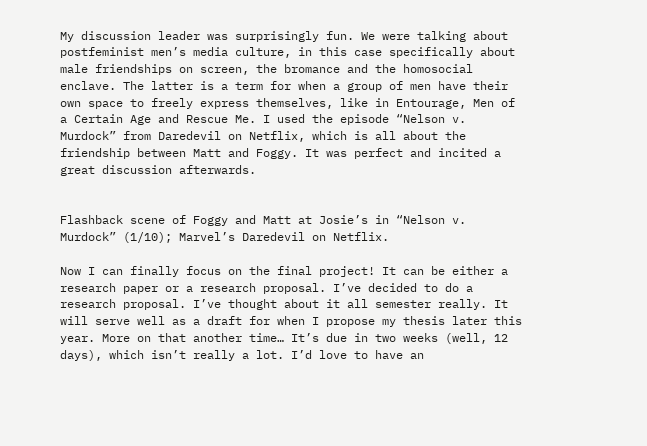My discussion leader was surprisingly fun. We were talking about postfeminist men’s media culture, in this case specifically about male friendships on screen, the bromance and the homosocial enclave. The latter is a term for when a group of men have their own space to freely express themselves, like in Entourage, Men of a Certain Age and Rescue Me. I used the episode “Nelson v. Murdock” from Daredevil on Netflix, which is all about the friendship between Matt and Foggy. It was perfect and incited a great discussion afterwards.


Flashback scene of Foggy and Matt at Josie’s in “Nelson v. Murdock” (1/10); Marvel’s Daredevil on Netflix.

Now I can finally focus on the final project! It can be either a research paper or a research proposal. I’ve decided to do a research proposal. I’ve thought about it all semester really. It will serve well as a draft for when I propose my thesis later this year. More on that another time… It’s due in two weeks (well, 12 days), which isn’t really a lot. I’d love to have an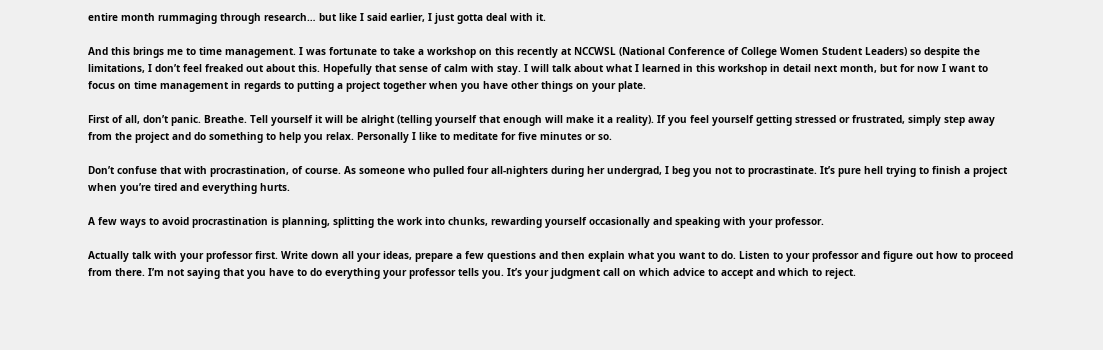entire month rummaging through research… but like I said earlier, I just gotta deal with it.

And this brings me to time management. I was fortunate to take a workshop on this recently at NCCWSL (National Conference of College Women Student Leaders) so despite the limitations, I don’t feel freaked out about this. Hopefully that sense of calm with stay. I will talk about what I learned in this workshop in detail next month, but for now I want to focus on time management in regards to putting a project together when you have other things on your plate.

First of all, don’t panic. Breathe. Tell yourself it will be alright (telling yourself that enough will make it a reality). If you feel yourself getting stressed or frustrated, simply step away from the project and do something to help you relax. Personally I like to meditate for five minutes or so.

Don’t confuse that with procrastination, of course. As someone who pulled four all-nighters during her undergrad, I beg you not to procrastinate. It’s pure hell trying to finish a project when you’re tired and everything hurts.

A few ways to avoid procrastination is planning, splitting the work into chunks, rewarding yourself occasionally and speaking with your professor.

Actually talk with your professor first. Write down all your ideas, prepare a few questions and then explain what you want to do. Listen to your professor and figure out how to proceed from there. I’m not saying that you have to do everything your professor tells you. It’s your judgment call on which advice to accept and which to reject.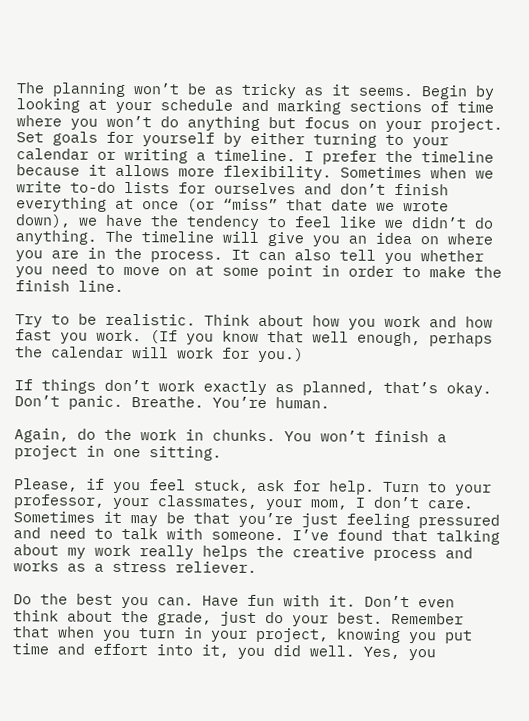The planning won’t be as tricky as it seems. Begin by looking at your schedule and marking sections of time where you won’t do anything but focus on your project. Set goals for yourself by either turning to your calendar or writing a timeline. I prefer the timeline because it allows more flexibility. Sometimes when we write to-do lists for ourselves and don’t finish everything at once (or “miss” that date we wrote down), we have the tendency to feel like we didn’t do anything. The timeline will give you an idea on where you are in the process. It can also tell you whether you need to move on at some point in order to make the finish line.

Try to be realistic. Think about how you work and how fast you work. (If you know that well enough, perhaps the calendar will work for you.)

If things don’t work exactly as planned, that’s okay. Don’t panic. Breathe. You’re human.

Again, do the work in chunks. You won’t finish a project in one sitting.

Please, if you feel stuck, ask for help. Turn to your professor, your classmates, your mom, I don’t care. Sometimes it may be that you’re just feeling pressured and need to talk with someone. I’ve found that talking about my work really helps the creative process and works as a stress reliever.

Do the best you can. Have fun with it. Don’t even think about the grade, just do your best. Remember that when you turn in your project, knowing you put time and effort into it, you did well. Yes, you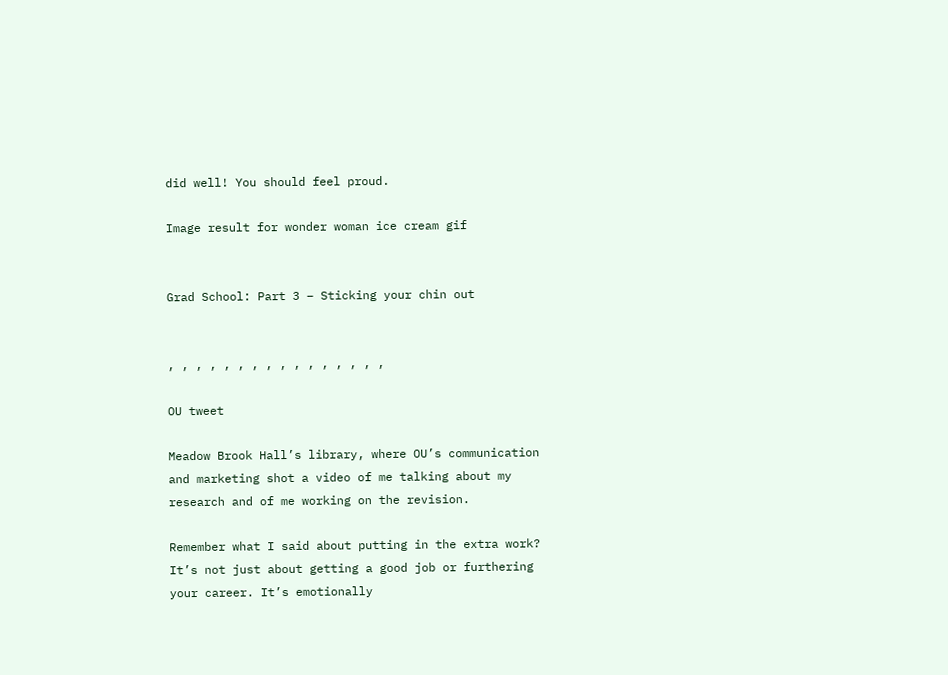did well! You should feel proud.

Image result for wonder woman ice cream gif


Grad School: Part 3 – Sticking your chin out


, , , , , , , , , , , , , , , ,

OU tweet

Meadow Brook Hall’s library, where OU’s communication and marketing shot a video of me talking about my research and of me working on the revision.

Remember what I said about putting in the extra work? It’s not just about getting a good job or furthering your career. It’s emotionally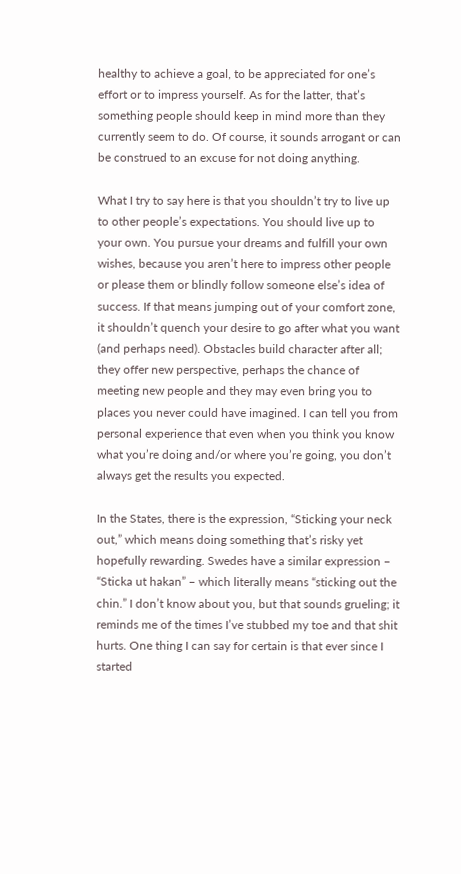healthy to achieve a goal, to be appreciated for one’s effort or to impress yourself. As for the latter, that’s something people should keep in mind more than they currently seem to do. Of course, it sounds arrogant or can be construed to an excuse for not doing anything.

What I try to say here is that you shouldn’t try to live up to other people’s expectations. You should live up to your own. You pursue your dreams and fulfill your own wishes, because you aren’t here to impress other people or please them or blindly follow someone else’s idea of success. If that means jumping out of your comfort zone, it shouldn’t quench your desire to go after what you want (and perhaps need). Obstacles build character after all; they offer new perspective, perhaps the chance of meeting new people and they may even bring you to places you never could have imagined. I can tell you from personal experience that even when you think you know what you’re doing and/or where you’re going, you don’t always get the results you expected.

In the States, there is the expression, “Sticking your neck out,” which means doing something that’s risky yet hopefully rewarding. Swedes have a similar expression – “Sticka ut hakan” – which literally means “sticking out the chin.” I don’t know about you, but that sounds grueling; it reminds me of the times I’ve stubbed my toe and that shit hurts. One thing I can say for certain is that ever since I started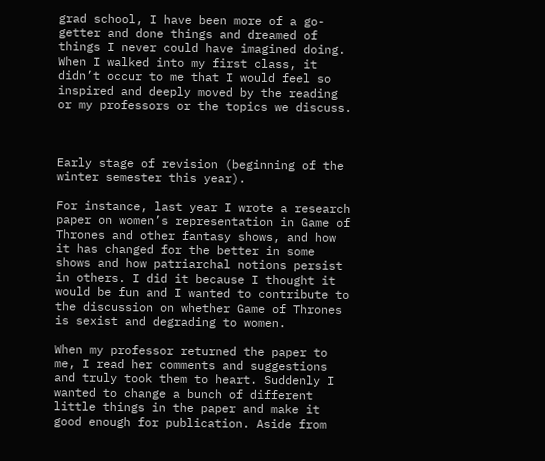grad school, I have been more of a go-getter and done things and dreamed of things I never could have imagined doing. When I walked into my first class, it didn’t occur to me that I would feel so inspired and deeply moved by the reading or my professors or the topics we discuss.



Early stage of revision (beginning of the winter semester this year).

For instance, last year I wrote a research paper on women’s representation in Game of Thrones and other fantasy shows, and how it has changed for the better in some shows and how patriarchal notions persist in others. I did it because I thought it would be fun and I wanted to contribute to the discussion on whether Game of Thrones is sexist and degrading to women.

When my professor returned the paper to me, I read her comments and suggestions and truly took them to heart. Suddenly I wanted to change a bunch of different little things in the paper and make it good enough for publication. Aside from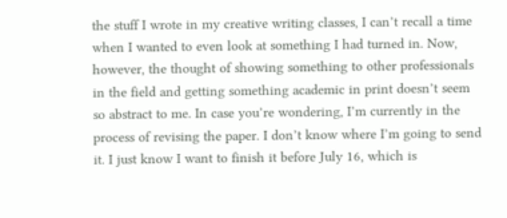the stuff I wrote in my creative writing classes, I can’t recall a time when I wanted to even look at something I had turned in. Now, however, the thought of showing something to other professionals in the field and getting something academic in print doesn’t seem so abstract to me. In case you’re wondering, I’m currently in the process of revising the paper. I don’t know where I’m going to send it. I just know I want to finish it before July 16, which is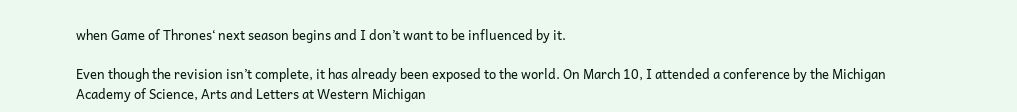when Game of Thrones‘ next season begins and I don’t want to be influenced by it.

Even though the revision isn’t complete, it has already been exposed to the world. On March 10, I attended a conference by the Michigan Academy of Science, Arts and Letters at Western Michigan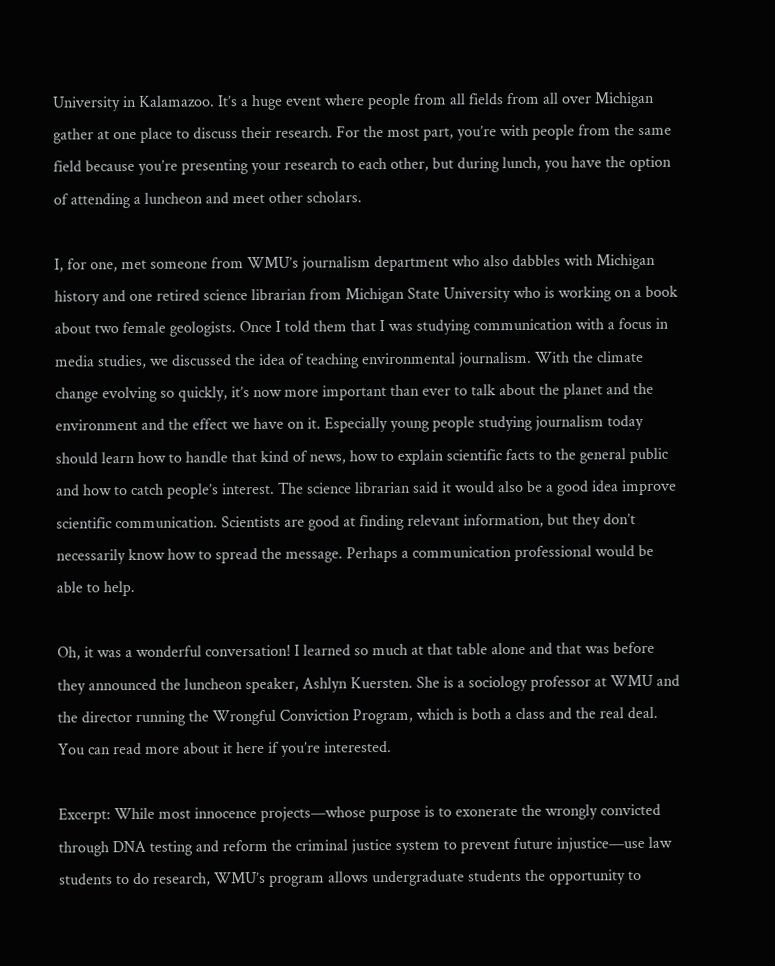University in Kalamazoo. It’s a huge event where people from all fields from all over Michigan gather at one place to discuss their research. For the most part, you’re with people from the same field because you’re presenting your research to each other, but during lunch, you have the option of attending a luncheon and meet other scholars.

I, for one, met someone from WMU’s journalism department who also dabbles with Michigan history and one retired science librarian from Michigan State University who is working on a book about two female geologists. Once I told them that I was studying communication with a focus in media studies, we discussed the idea of teaching environmental journalism. With the climate change evolving so quickly, it’s now more important than ever to talk about the planet and the environment and the effect we have on it. Especially young people studying journalism today should learn how to handle that kind of news, how to explain scientific facts to the general public and how to catch people’s interest. The science librarian said it would also be a good idea improve scientific communication. Scientists are good at finding relevant information, but they don’t necessarily know how to spread the message. Perhaps a communication professional would be able to help.

Oh, it was a wonderful conversation! I learned so much at that table alone and that was before they announced the luncheon speaker, Ashlyn Kuersten. She is a sociology professor at WMU and the director running the Wrongful Conviction Program, which is both a class and the real deal. You can read more about it here if you’re interested.

Excerpt: While most innocence projects—whose purpose is to exonerate the wrongly convicted through DNA testing and reform the criminal justice system to prevent future injustice—use law students to do research, WMU’s program allows undergraduate students the opportunity to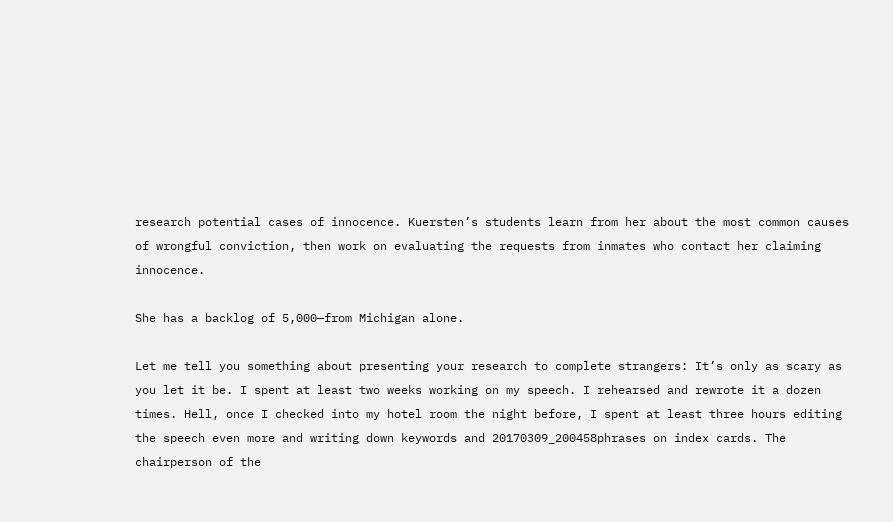research potential cases of innocence. Kuersten’s students learn from her about the most common causes of wrongful conviction, then work on evaluating the requests from inmates who contact her claiming innocence.

She has a backlog of 5,000—from Michigan alone.

Let me tell you something about presenting your research to complete strangers: It’s only as scary as you let it be. I spent at least two weeks working on my speech. I rehearsed and rewrote it a dozen times. Hell, once I checked into my hotel room the night before, I spent at least three hours editing the speech even more and writing down keywords and 20170309_200458phrases on index cards. The chairperson of the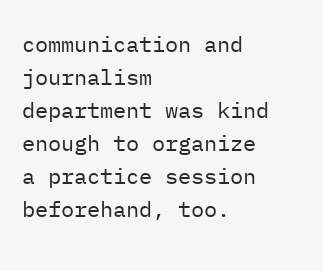communication and journalism department was kind enough to organize a practice session beforehand, too.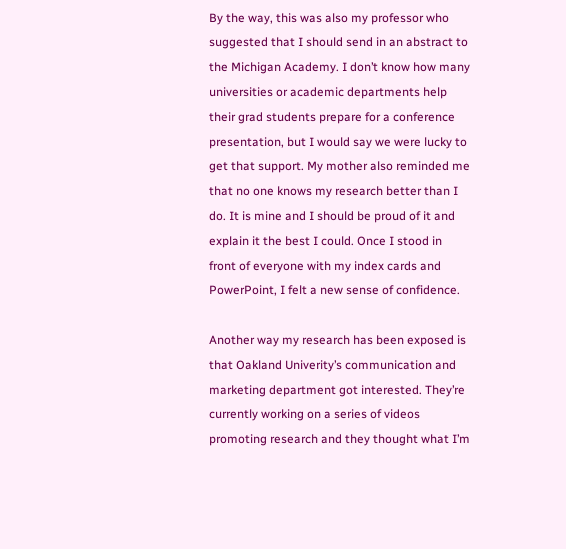By the way, this was also my professor who suggested that I should send in an abstract to the Michigan Academy. I don’t know how many universities or academic departments help their grad students prepare for a conference presentation, but I would say we were lucky to get that support. My mother also reminded me that no one knows my research better than I do. It is mine and I should be proud of it and explain it the best I could. Once I stood in front of everyone with my index cards and PowerPoint, I felt a new sense of confidence.

Another way my research has been exposed is that Oakland Univerity’s communication and marketing department got interested. They’re currently working on a series of videos promoting research and they thought what I’m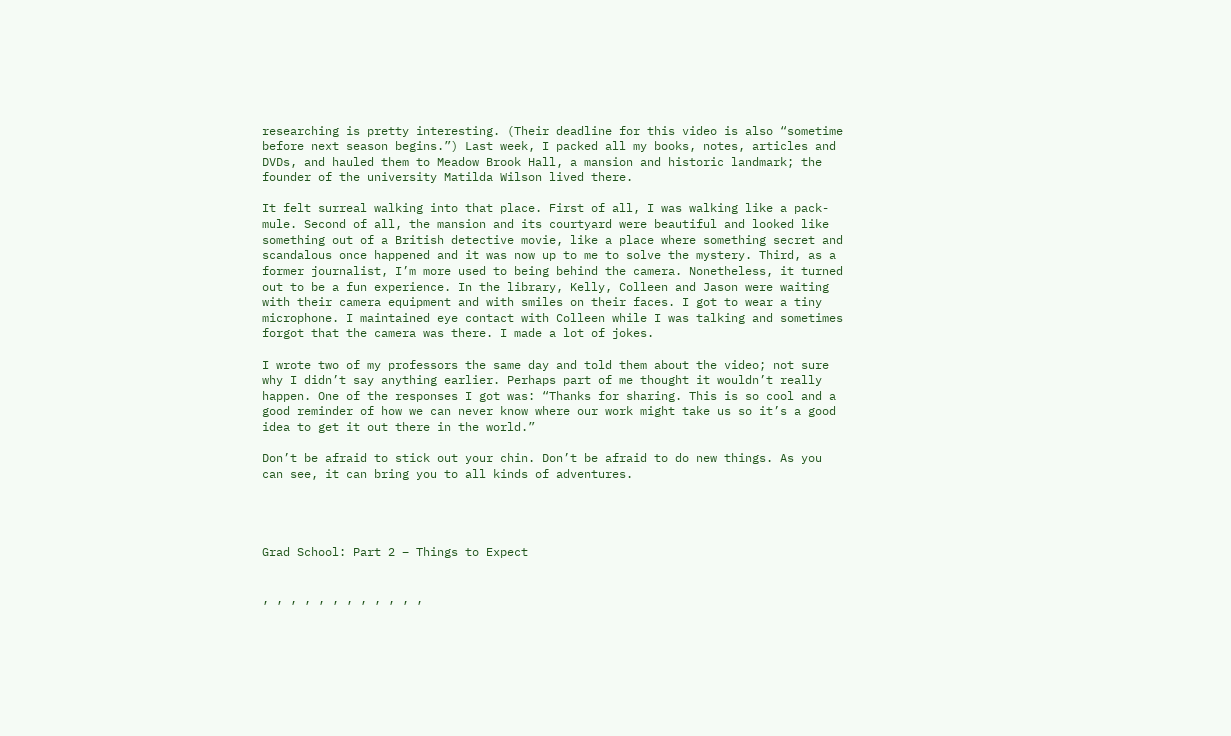researching is pretty interesting. (Their deadline for this video is also “sometime before next season begins.”) Last week, I packed all my books, notes, articles and DVDs, and hauled them to Meadow Brook Hall, a mansion and historic landmark; the founder of the university Matilda Wilson lived there.

It felt surreal walking into that place. First of all, I was walking like a pack-mule. Second of all, the mansion and its courtyard were beautiful and looked like something out of a British detective movie, like a place where something secret and scandalous once happened and it was now up to me to solve the mystery. Third, as a former journalist, I’m more used to being behind the camera. Nonetheless, it turned out to be a fun experience. In the library, Kelly, Colleen and Jason were waiting with their camera equipment and with smiles on their faces. I got to wear a tiny microphone. I maintained eye contact with Colleen while I was talking and sometimes forgot that the camera was there. I made a lot of jokes.

I wrote two of my professors the same day and told them about the video; not sure why I didn’t say anything earlier. Perhaps part of me thought it wouldn’t really happen. One of the responses I got was: “Thanks for sharing. This is so cool and a good reminder of how we can never know where our work might take us so it’s a good idea to get it out there in the world.”

Don’t be afraid to stick out your chin. Don’t be afraid to do new things. As you can see, it can bring you to all kinds of adventures.




Grad School: Part 2 – Things to Expect


, , , , , , , , , , , ,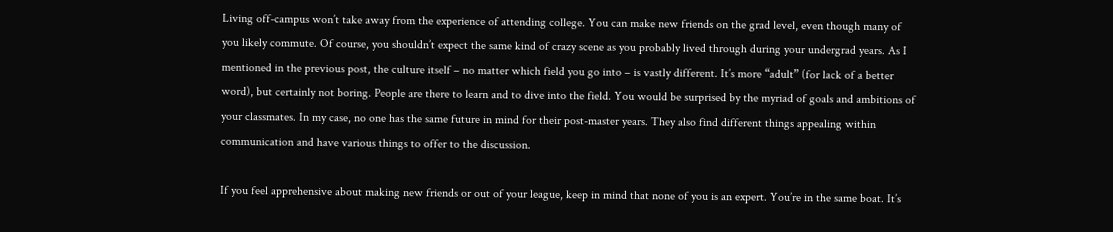Living off-campus won’t take away from the experience of attending college. You can make new friends on the grad level, even though many of you likely commute. Of course, you shouldn’t expect the same kind of crazy scene as you probably lived through during your undergrad years. As I mentioned in the previous post, the culture itself – no matter which field you go into – is vastly different. It’s more “adult” (for lack of a better word), but certainly not boring. People are there to learn and to dive into the field. You would be surprised by the myriad of goals and ambitions of your classmates. In my case, no one has the same future in mind for their post-master years. They also find different things appealing within communication and have various things to offer to the discussion.

If you feel apprehensive about making new friends or out of your league, keep in mind that none of you is an expert. You’re in the same boat. It’s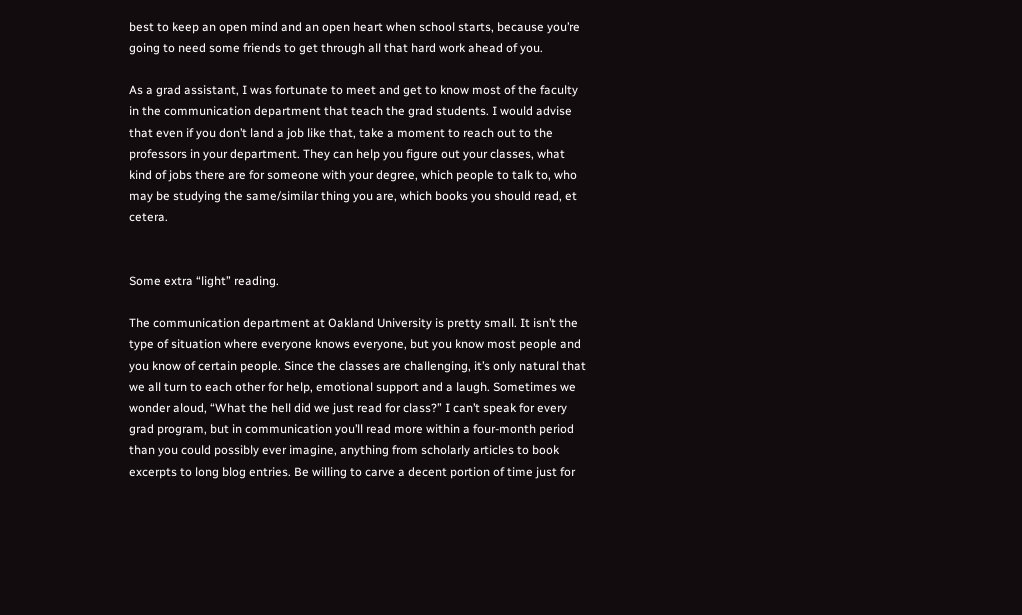best to keep an open mind and an open heart when school starts, because you’re going to need some friends to get through all that hard work ahead of you.

As a grad assistant, I was fortunate to meet and get to know most of the faculty in the communication department that teach the grad students. I would advise that even if you don’t land a job like that, take a moment to reach out to the professors in your department. They can help you figure out your classes, what kind of jobs there are for someone with your degree, which people to talk to, who may be studying the same/similar thing you are, which books you should read, et cetera.


Some extra “light” reading.

The communication department at Oakland University is pretty small. It isn’t the type of situation where everyone knows everyone, but you know most people and you know of certain people. Since the classes are challenging, it’s only natural that we all turn to each other for help, emotional support and a laugh. Sometimes we wonder aloud, “What the hell did we just read for class?” I can’t speak for every grad program, but in communication you’ll read more within a four-month period than you could possibly ever imagine, anything from scholarly articles to book excerpts to long blog entries. Be willing to carve a decent portion of time just for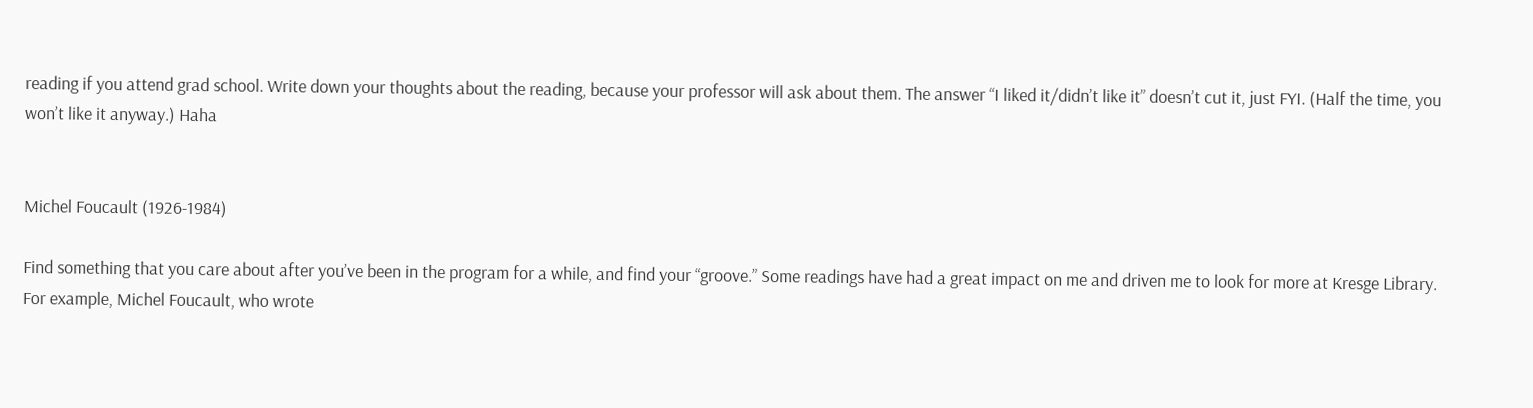reading if you attend grad school. Write down your thoughts about the reading, because your professor will ask about them. The answer “I liked it/didn’t like it” doesn’t cut it, just FYI. (Half the time, you won’t like it anyway.) Haha


Michel Foucault (1926-1984)

Find something that you care about after you’ve been in the program for a while, and find your “groove.” Some readings have had a great impact on me and driven me to look for more at Kresge Library. For example, Michel Foucault, who wrote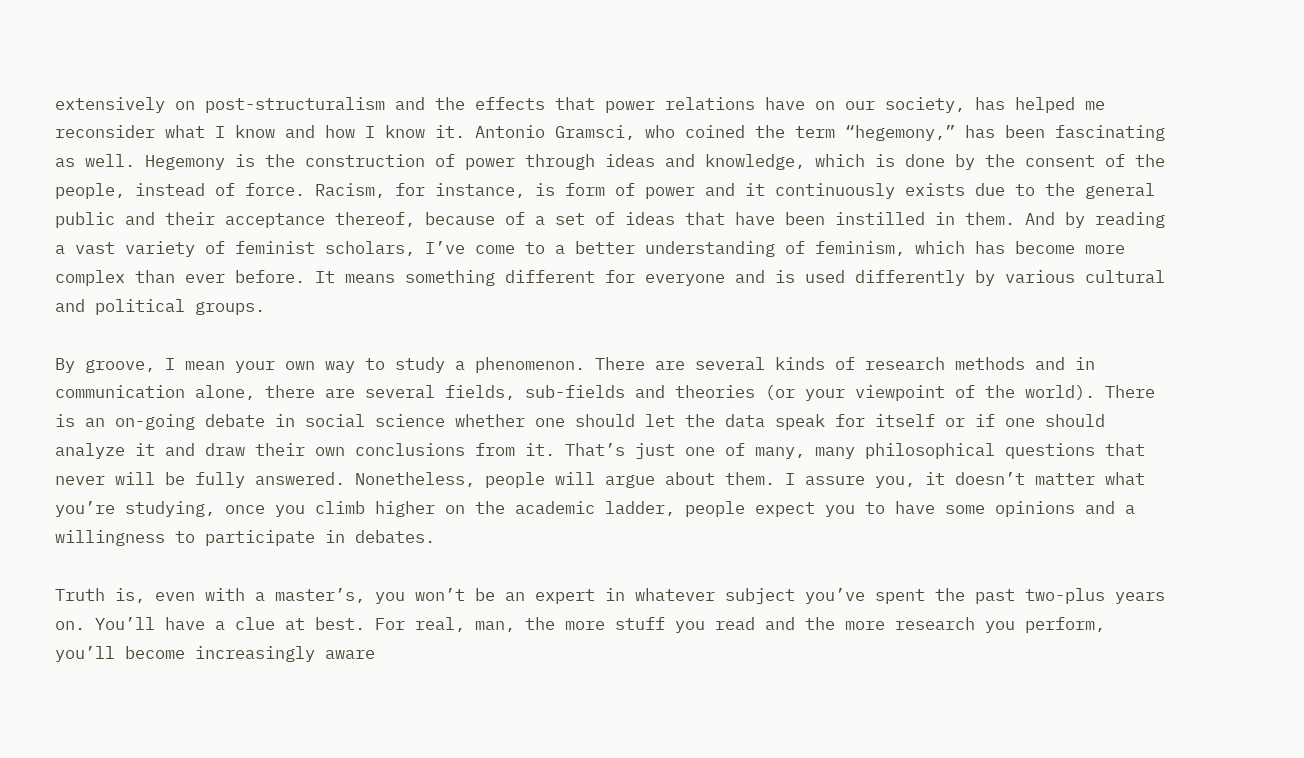extensively on post-structuralism and the effects that power relations have on our society, has helped me reconsider what I know and how I know it. Antonio Gramsci, who coined the term “hegemony,” has been fascinating as well. Hegemony is the construction of power through ideas and knowledge, which is done by the consent of the people, instead of force. Racism, for instance, is form of power and it continuously exists due to the general public and their acceptance thereof, because of a set of ideas that have been instilled in them. And by reading a vast variety of feminist scholars, I’ve come to a better understanding of feminism, which has become more complex than ever before. It means something different for everyone and is used differently by various cultural and political groups.

By groove, I mean your own way to study a phenomenon. There are several kinds of research methods and in communication alone, there are several fields, sub-fields and theories (or your viewpoint of the world). There is an on-going debate in social science whether one should let the data speak for itself or if one should analyze it and draw their own conclusions from it. That’s just one of many, many philosophical questions that never will be fully answered. Nonetheless, people will argue about them. I assure you, it doesn’t matter what you’re studying, once you climb higher on the academic ladder, people expect you to have some opinions and a willingness to participate in debates.

Truth is, even with a master’s, you won’t be an expert in whatever subject you’ve spent the past two-plus years on. You’ll have a clue at best. For real, man, the more stuff you read and the more research you perform, you’ll become increasingly aware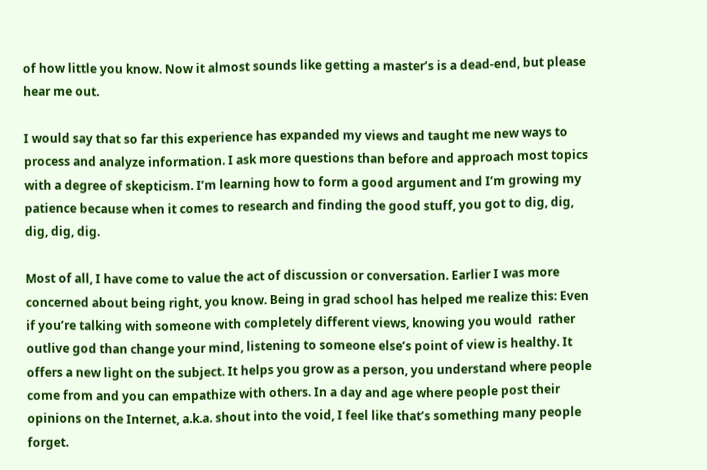of how little you know. Now it almost sounds like getting a master’s is a dead-end, but please hear me out.

I would say that so far this experience has expanded my views and taught me new ways to process and analyze information. I ask more questions than before and approach most topics with a degree of skepticism. I’m learning how to form a good argument and I’m growing my patience because when it comes to research and finding the good stuff, you got to dig, dig, dig, dig, dig.

Most of all, I have come to value the act of discussion or conversation. Earlier I was more concerned about being right, you know. Being in grad school has helped me realize this: Even if you’re talking with someone with completely different views, knowing you would  rather outlive god than change your mind, listening to someone else’s point of view is healthy. It offers a new light on the subject. It helps you grow as a person, you understand where people come from and you can empathize with others. In a day and age where people post their opinions on the Internet, a.k.a. shout into the void, I feel like that’s something many people forget.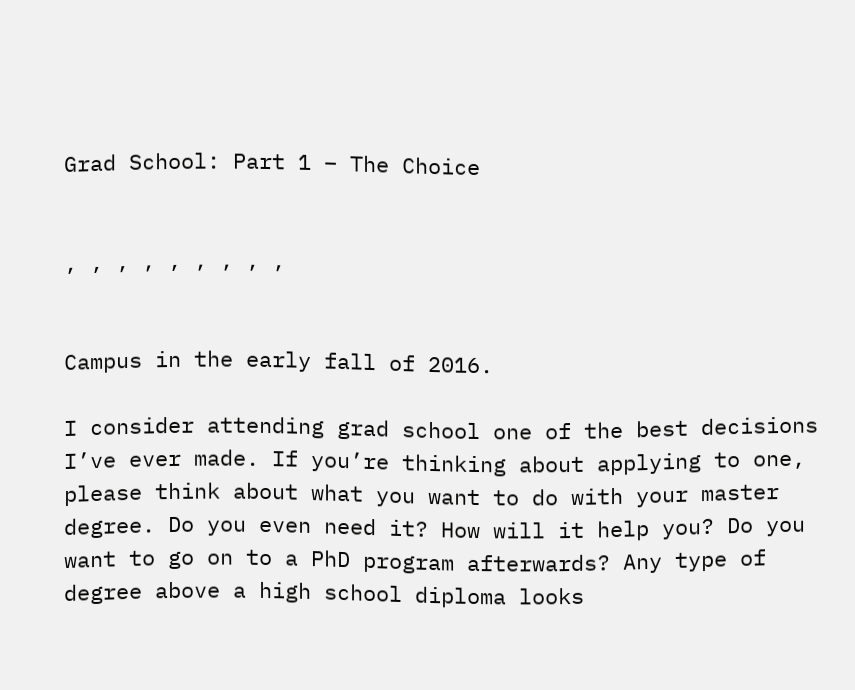Grad School: Part 1 – The Choice


, , , , , , , , ,


Campus in the early fall of 2016.

I consider attending grad school one of the best decisions I’ve ever made. If you’re thinking about applying to one, please think about what you want to do with your master degree. Do you even need it? How will it help you? Do you want to go on to a PhD program afterwards? Any type of degree above a high school diploma looks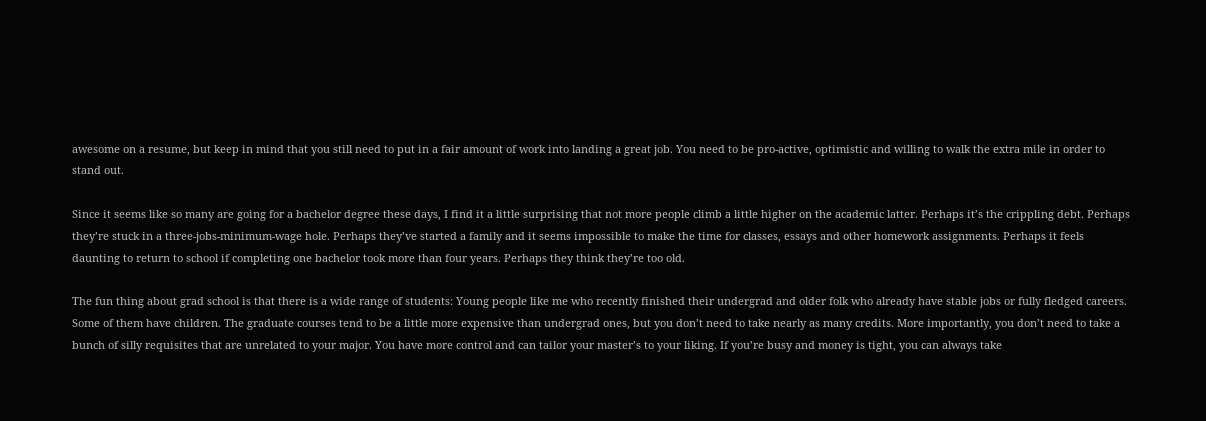awesome on a resume, but keep in mind that you still need to put in a fair amount of work into landing a great job. You need to be pro-active, optimistic and willing to walk the extra mile in order to stand out.

Since it seems like so many are going for a bachelor degree these days, I find it a little surprising that not more people climb a little higher on the academic latter. Perhaps it’s the crippling debt. Perhaps they’re stuck in a three-jobs-minimum-wage hole. Perhaps they’ve started a family and it seems impossible to make the time for classes, essays and other homework assignments. Perhaps it feels daunting to return to school if completing one bachelor took more than four years. Perhaps they think they’re too old.

The fun thing about grad school is that there is a wide range of students: Young people like me who recently finished their undergrad and older folk who already have stable jobs or fully fledged careers. Some of them have children. The graduate courses tend to be a little more expensive than undergrad ones, but you don’t need to take nearly as many credits. More importantly, you don’t need to take a bunch of silly requisites that are unrelated to your major. You have more control and can tailor your master’s to your liking. If you’re busy and money is tight, you can always take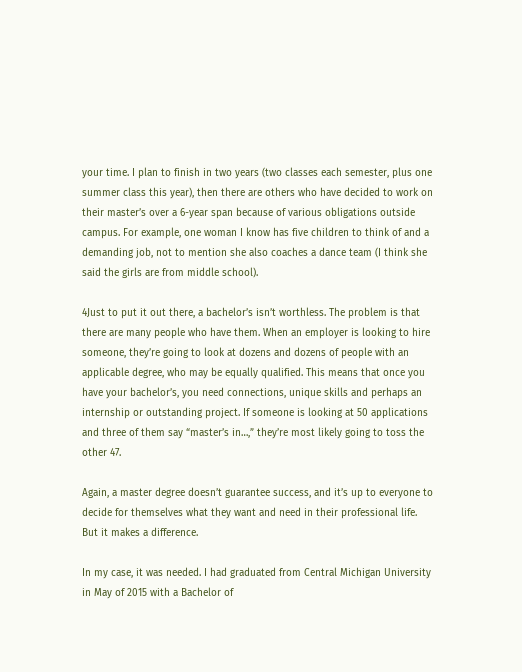your time. I plan to finish in two years (two classes each semester, plus one summer class this year), then there are others who have decided to work on their master’s over a 6-year span because of various obligations outside campus. For example, one woman I know has five children to think of and a demanding job, not to mention she also coaches a dance team (I think she said the girls are from middle school).

4Just to put it out there, a bachelor’s isn’t worthless. The problem is that there are many people who have them. When an employer is looking to hire someone, they’re going to look at dozens and dozens of people with an applicable degree, who may be equally qualified. This means that once you have your bachelor’s, you need connections, unique skills and perhaps an internship or outstanding project. If someone is looking at 50 applications and three of them say “master’s in…,” they’re most likely going to toss the other 47.

Again, a master degree doesn’t guarantee success, and it’s up to everyone to decide for themselves what they want and need in their professional life. But it makes a difference.

In my case, it was needed. I had graduated from Central Michigan University in May of 2015 with a Bachelor of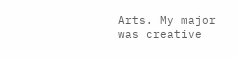Arts. My major was creative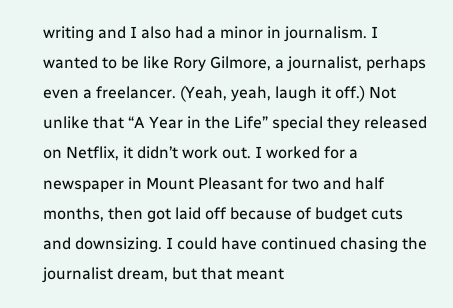writing and I also had a minor in journalism. I wanted to be like Rory Gilmore, a journalist, perhaps even a freelancer. (Yeah, yeah, laugh it off.) Not unlike that “A Year in the Life” special they released on Netflix, it didn’t work out. I worked for a newspaper in Mount Pleasant for two and half months, then got laid off because of budget cuts and downsizing. I could have continued chasing the journalist dream, but that meant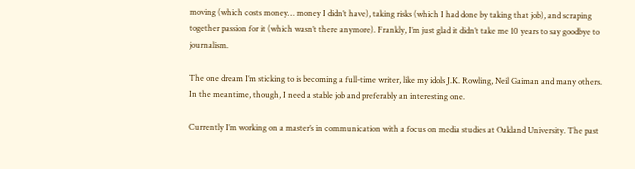moving (which costs money… money I didn’t have), taking risks (which I had done by taking that job), and scraping together passion for it (which wasn’t there anymore). Frankly, I’m just glad it didn’t take me 10 years to say goodbye to journalism.

The one dream I’m sticking to is becoming a full-time writer, like my idols J.K. Rowling, Neil Gaiman and many others. In the meantime, though, I need a stable job and preferably an interesting one.

Currently I’m working on a master’s in communication with a focus on media studies at Oakland University. The past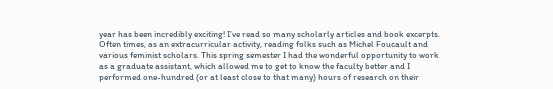year has been incredibly exciting! I’ve read so many scholarly articles and book excerpts. Often times, as an extracurricular activity, reading folks such as Michel Foucault and various feminist scholars. This spring semester I had the wonderful opportunity to work as a graduate assistant, which allowed me to get to know the faculty better and I performed one-hundred (or at least close to that many) hours of research on their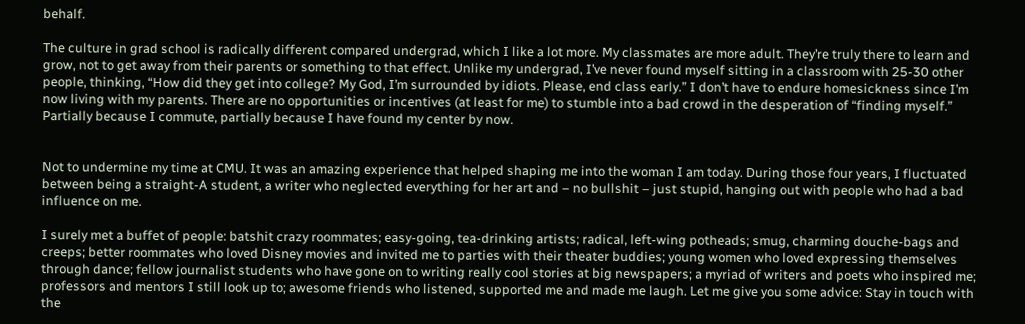behalf.

The culture in grad school is radically different compared undergrad, which I like a lot more. My classmates are more adult. They’re truly there to learn and grow, not to get away from their parents or something to that effect. Unlike my undergrad, I’ve never found myself sitting in a classroom with 25-30 other people, thinking, “How did they get into college? My God, I’m surrounded by idiots. Please, end class early.” I don’t have to endure homesickness since I’m now living with my parents. There are no opportunities or incentives (at least for me) to stumble into a bad crowd in the desperation of “finding myself.” Partially because I commute, partially because I have found my center by now.


Not to undermine my time at CMU. It was an amazing experience that helped shaping me into the woman I am today. During those four years, I fluctuated between being a straight-A student, a writer who neglected everything for her art and – no bullshit – just stupid, hanging out with people who had a bad influence on me.

I surely met a buffet of people: batshit crazy roommates; easy-going, tea-drinking artists; radical, left-wing potheads; smug, charming douche-bags and creeps; better roommates who loved Disney movies and invited me to parties with their theater buddies; young women who loved expressing themselves through dance; fellow journalist students who have gone on to writing really cool stories at big newspapers; a myriad of writers and poets who inspired me; professors and mentors I still look up to; awesome friends who listened, supported me and made me laugh. Let me give you some advice: Stay in touch with the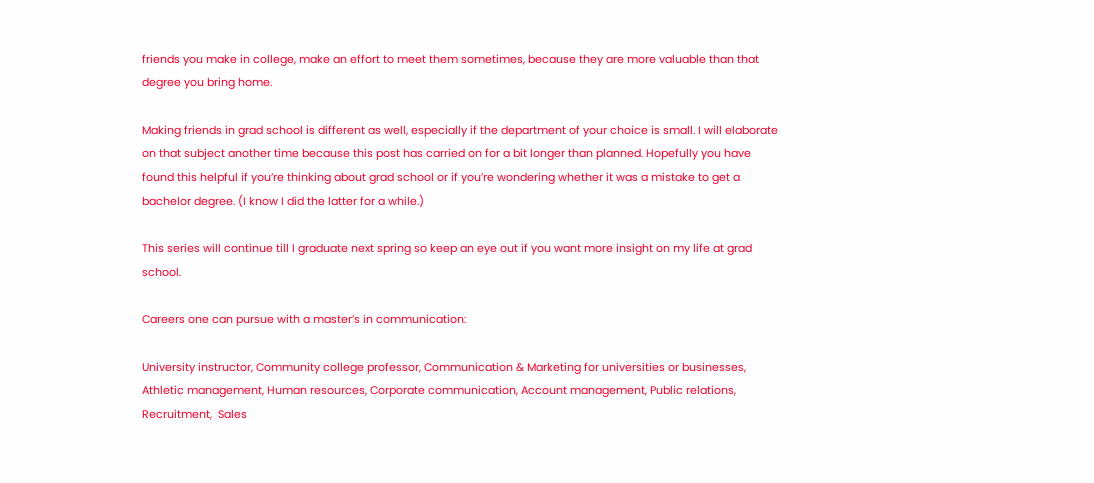friends you make in college, make an effort to meet them sometimes, because they are more valuable than that degree you bring home.

Making friends in grad school is different as well, especially if the department of your choice is small. I will elaborate on that subject another time because this post has carried on for a bit longer than planned. Hopefully you have found this helpful if you’re thinking about grad school or if you’re wondering whether it was a mistake to get a bachelor degree. (I know I did the latter for a while.)

This series will continue till I graduate next spring so keep an eye out if you want more insight on my life at grad school.

Careers one can pursue with a master’s in communication:

University instructor, Community college professor, Communication & Marketing for universities or businesses, Athletic management, Human resources, Corporate communication, Account management, Public relations, Recruitment,  Sales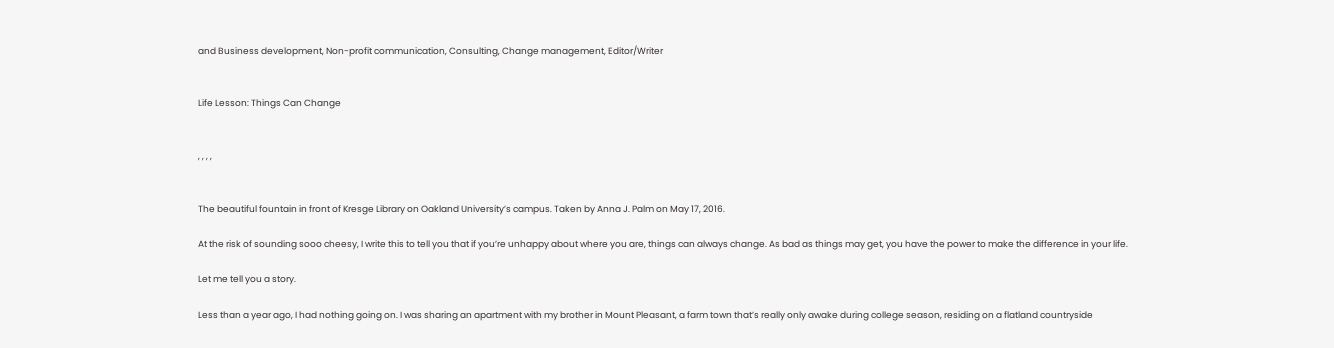and Business development, Non-profit communication, Consulting, Change management, Editor/Writer


Life Lesson: Things Can Change


, , , ,


The beautiful fountain in front of Kresge Library on Oakland University’s campus. Taken by Anna J. Palm on May 17, 2016.

At the risk of sounding sooo cheesy, I write this to tell you that if you’re unhappy about where you are, things can always change. As bad as things may get, you have the power to make the difference in your life.

Let me tell you a story.

Less than a year ago, I had nothing going on. I was sharing an apartment with my brother in Mount Pleasant, a farm town that’s really only awake during college season, residing on a flatland countryside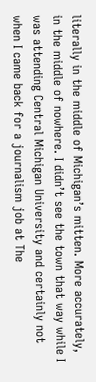literally in the middle of Michigan’s mitten. More accurately, in the middle of nowhere. I didn’t see the town that way while I was attending Central Michigan University and certainly not when I came back for a journalism job at The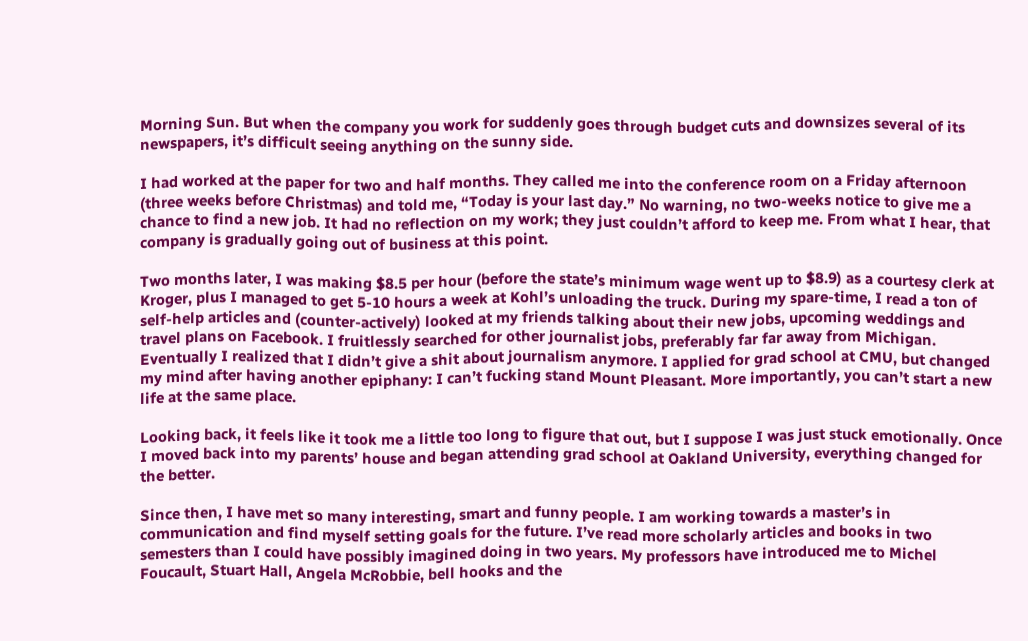Morning Sun. But when the company you work for suddenly goes through budget cuts and downsizes several of its newspapers, it’s difficult seeing anything on the sunny side.

I had worked at the paper for two and half months. They called me into the conference room on a Friday afternoon (three weeks before Christmas) and told me, “Today is your last day.” No warning, no two-weeks notice to give me a chance to find a new job. It had no reflection on my work; they just couldn’t afford to keep me. From what I hear, that company is gradually going out of business at this point.

Two months later, I was making $8.5 per hour (before the state’s minimum wage went up to $8.9) as a courtesy clerk at Kroger, plus I managed to get 5-10 hours a week at Kohl’s unloading the truck. During my spare-time, I read a ton of self-help articles and (counter-actively) looked at my friends talking about their new jobs, upcoming weddings and travel plans on Facebook. I fruitlessly searched for other journalist jobs, preferably far far away from Michigan. Eventually I realized that I didn’t give a shit about journalism anymore. I applied for grad school at CMU, but changed my mind after having another epiphany: I can’t fucking stand Mount Pleasant. More importantly, you can’t start a new life at the same place.

Looking back, it feels like it took me a little too long to figure that out, but I suppose I was just stuck emotionally. Once I moved back into my parents’ house and began attending grad school at Oakland University, everything changed for the better.

Since then, I have met so many interesting, smart and funny people. I am working towards a master’s in communication and find myself setting goals for the future. I’ve read more scholarly articles and books in two semesters than I could have possibly imagined doing in two years. My professors have introduced me to Michel Foucault, Stuart Hall, Angela McRobbie, bell hooks and the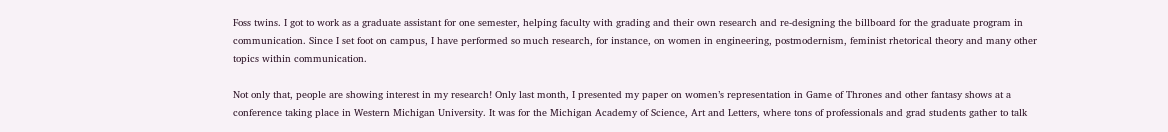Foss twins. I got to work as a graduate assistant for one semester, helping faculty with grading and their own research and re-designing the billboard for the graduate program in communication. Since I set foot on campus, I have performed so much research, for instance, on women in engineering, postmodernism, feminist rhetorical theory and many other topics within communication.

Not only that, people are showing interest in my research! Only last month, I presented my paper on women’s representation in Game of Thrones and other fantasy shows at a conference taking place in Western Michigan University. It was for the Michigan Academy of Science, Art and Letters, where tons of professionals and grad students gather to talk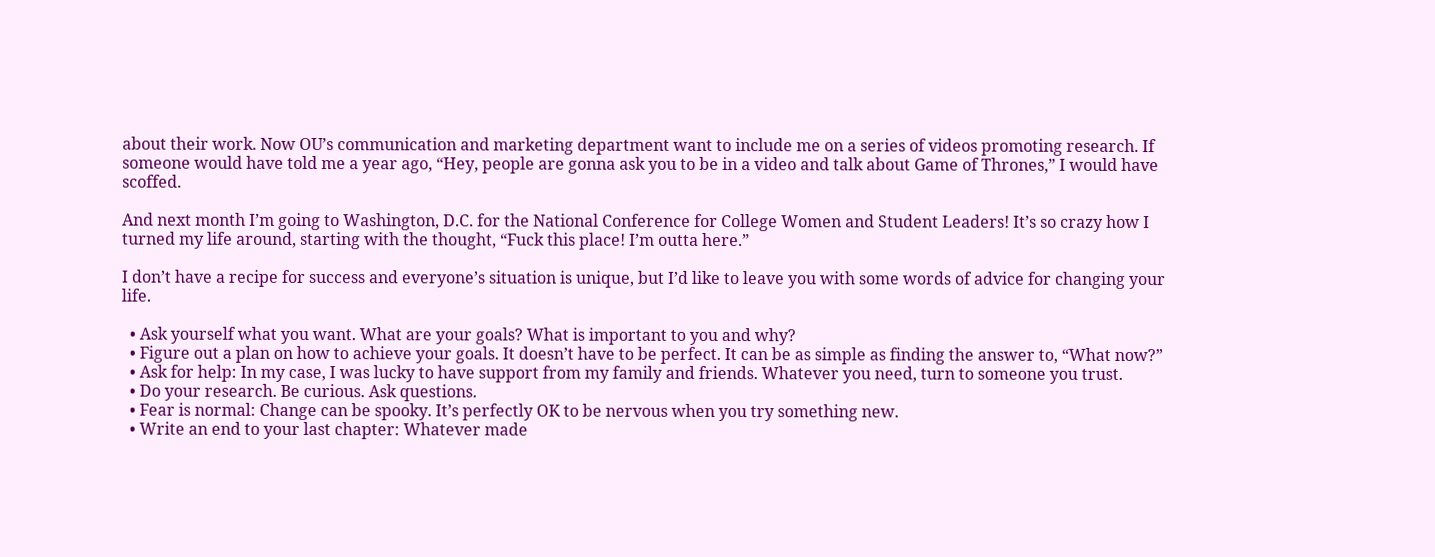about their work. Now OU’s communication and marketing department want to include me on a series of videos promoting research. If someone would have told me a year ago, “Hey, people are gonna ask you to be in a video and talk about Game of Thrones,” I would have scoffed.

And next month I’m going to Washington, D.C. for the National Conference for College Women and Student Leaders! It’s so crazy how I turned my life around, starting with the thought, “Fuck this place! I’m outta here.”

I don’t have a recipe for success and everyone’s situation is unique, but I’d like to leave you with some words of advice for changing your life.

  • Ask yourself what you want. What are your goals? What is important to you and why?
  • Figure out a plan on how to achieve your goals. It doesn’t have to be perfect. It can be as simple as finding the answer to, “What now?”
  • Ask for help: In my case, I was lucky to have support from my family and friends. Whatever you need, turn to someone you trust.
  • Do your research. Be curious. Ask questions.
  • Fear is normal: Change can be spooky. It’s perfectly OK to be nervous when you try something new.
  • Write an end to your last chapter: Whatever made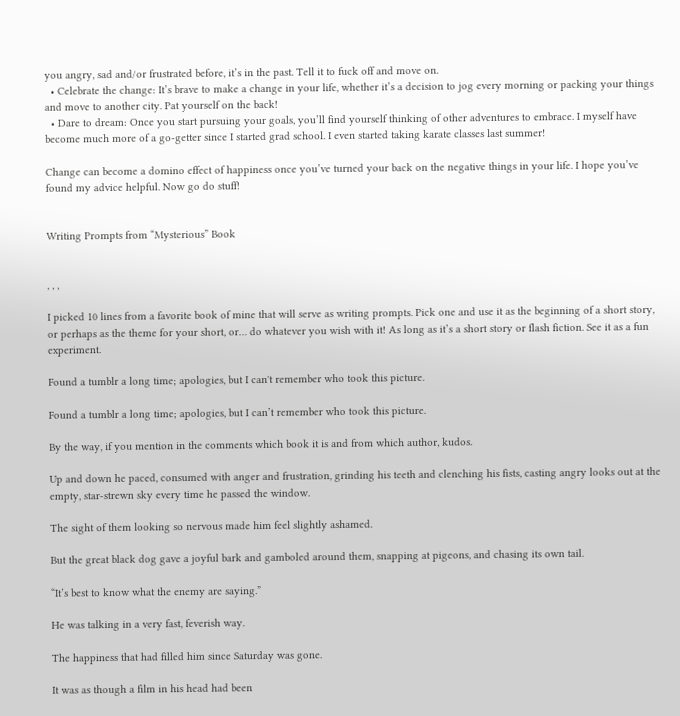you angry, sad and/or frustrated before, it’s in the past. Tell it to fuck off and move on.
  • Celebrate the change: It’s brave to make a change in your life, whether it’s a decision to jog every morning or packing your things and move to another city. Pat yourself on the back!
  • Dare to dream: Once you start pursuing your goals, you’ll find yourself thinking of other adventures to embrace. I myself have become much more of a go-getter since I started grad school. I even started taking karate classes last summer!

Change can become a domino effect of happiness once you’ve turned your back on the negative things in your life. I hope you’ve found my advice helpful. Now go do stuff!


Writing Prompts from “Mysterious” Book


, , ,

I picked 10 lines from a favorite book of mine that will serve as writing prompts. Pick one and use it as the beginning of a short story, or perhaps as the theme for your short, or… do whatever you wish with it! As long as it’s a short story or flash fiction. See it as a fun experiment.

Found a tumblr a long time; apologies, but I can't remember who took this picture.

Found a tumblr a long time; apologies, but I can’t remember who took this picture.

By the way, if you mention in the comments which book it is and from which author, kudos.

Up and down he paced, consumed with anger and frustration, grinding his teeth and clenching his fists, casting angry looks out at the empty, star-strewn sky every time he passed the window.

The sight of them looking so nervous made him feel slightly ashamed.

But the great black dog gave a joyful bark and gamboled around them, snapping at pigeons, and chasing its own tail.

“It’s best to know what the enemy are saying.”

He was talking in a very fast, feverish way.

The happiness that had filled him since Saturday was gone.

It was as though a film in his head had been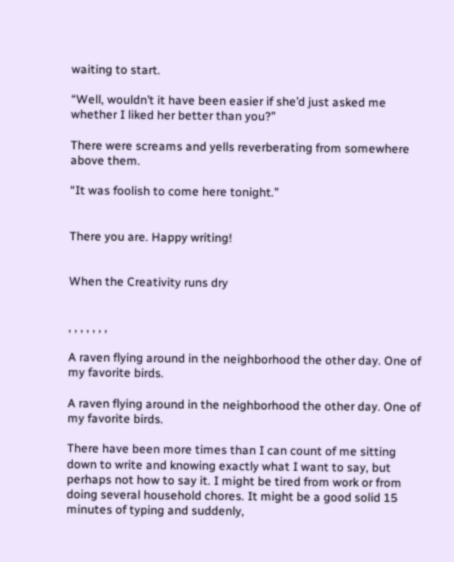waiting to start.

“Well, wouldn’t it have been easier if she’d just asked me whether I liked her better than you?”

There were screams and yells reverberating from somewhere above them.

“It was foolish to come here tonight.”


There you are. Happy writing!


When the Creativity runs dry


, , , , , , ,

A raven flying around in the neighborhood the other day. One of my favorite birds.

A raven flying around in the neighborhood the other day. One of my favorite birds.

There have been more times than I can count of me sitting down to write and knowing exactly what I want to say, but perhaps not how to say it. I might be tired from work or from doing several household chores. It might be a good solid 15 minutes of typing and suddenly,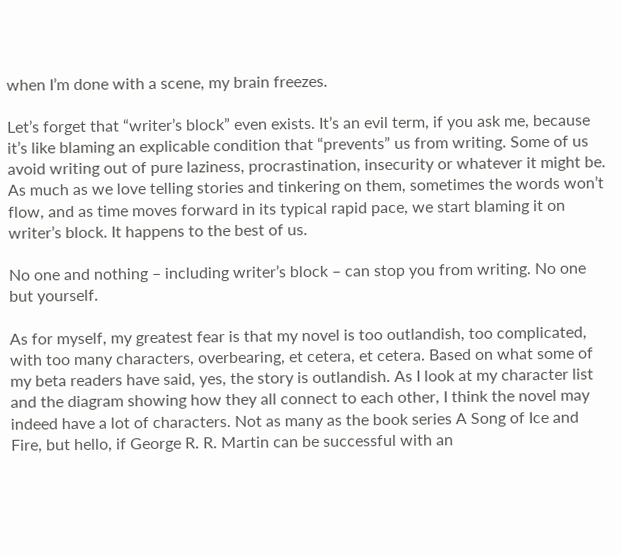when I’m done with a scene, my brain freezes.

Let’s forget that “writer’s block” even exists. It’s an evil term, if you ask me, because it’s like blaming an explicable condition that “prevents” us from writing. Some of us avoid writing out of pure laziness, procrastination, insecurity or whatever it might be. As much as we love telling stories and tinkering on them, sometimes the words won’t flow, and as time moves forward in its typical rapid pace, we start blaming it on writer’s block. It happens to the best of us.

No one and nothing – including writer’s block – can stop you from writing. No one but yourself.

As for myself, my greatest fear is that my novel is too outlandish, too complicated, with too many characters, overbearing, et cetera, et cetera. Based on what some of my beta readers have said, yes, the story is outlandish. As I look at my character list and the diagram showing how they all connect to each other, I think the novel may indeed have a lot of characters. Not as many as the book series A Song of Ice and Fire, but hello, if George R. R. Martin can be successful with an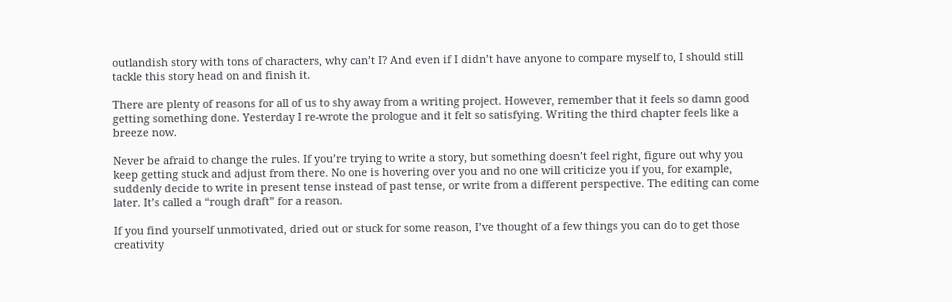outlandish story with tons of characters, why can’t I? And even if I didn’t have anyone to compare myself to, I should still tackle this story head on and finish it.

There are plenty of reasons for all of us to shy away from a writing project. However, remember that it feels so damn good getting something done. Yesterday I re-wrote the prologue and it felt so satisfying. Writing the third chapter feels like a breeze now.

Never be afraid to change the rules. If you’re trying to write a story, but something doesn’t feel right, figure out why you keep getting stuck and adjust from there. No one is hovering over you and no one will criticize you if you, for example, suddenly decide to write in present tense instead of past tense, or write from a different perspective. The editing can come later. It’s called a “rough draft” for a reason.

If you find yourself unmotivated, dried out or stuck for some reason, I’ve thought of a few things you can do to get those creativity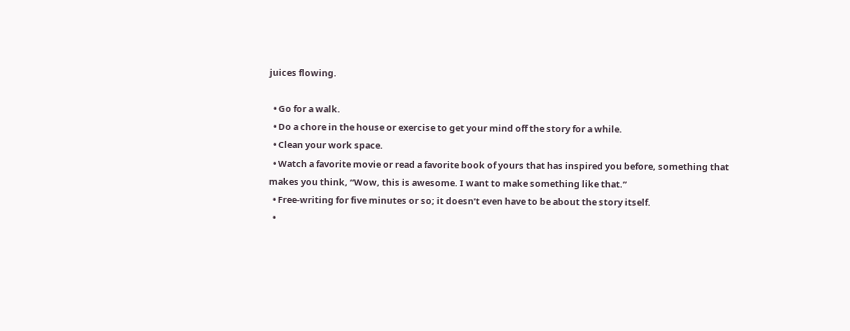juices flowing.

  • Go for a walk.
  • Do a chore in the house or exercise to get your mind off the story for a while.
  • Clean your work space.
  • Watch a favorite movie or read a favorite book of yours that has inspired you before, something that makes you think, “Wow, this is awesome. I want to make something like that.”
  • Free-writing for five minutes or so; it doesn’t even have to be about the story itself.
  •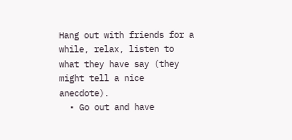Hang out with friends for a while, relax, listen to what they have say (they might tell a nice anecdote).
  • Go out and have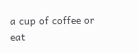a cup of coffee or eat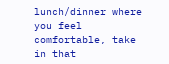lunch/dinner where you feel comfortable, take in that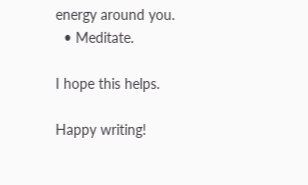energy around you.
  • Meditate.

I hope this helps.

Happy writing!